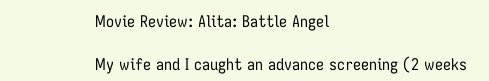Movie Review: Alita: Battle Angel

My wife and I caught an advance screening (2 weeks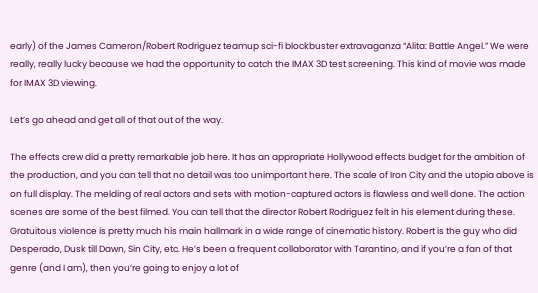early) of the James Cameron/Robert Rodriguez teamup sci-fi blockbuster extravaganza “Alita: Battle Angel.” We were really, really lucky because we had the opportunity to catch the IMAX 3D test screening. This kind of movie was made for IMAX 3D viewing.

Let’s go ahead and get all of that out of the way.

The effects crew did a pretty remarkable job here. It has an appropriate Hollywood effects budget for the ambition of the production, and you can tell that no detail was too unimportant here. The scale of Iron City and the utopia above is on full display. The melding of real actors and sets with motion-captured actors is flawless and well done. The action scenes are some of the best filmed. You can tell that the director Robert Rodriguez felt in his element during these. Gratuitous violence is pretty much his main hallmark in a wide range of cinematic history. Robert is the guy who did Desperado, Dusk till Dawn, Sin City, etc. He’s been a frequent collaborator with Tarantino, and if you’re a fan of that genre (and I am), then you’re going to enjoy a lot of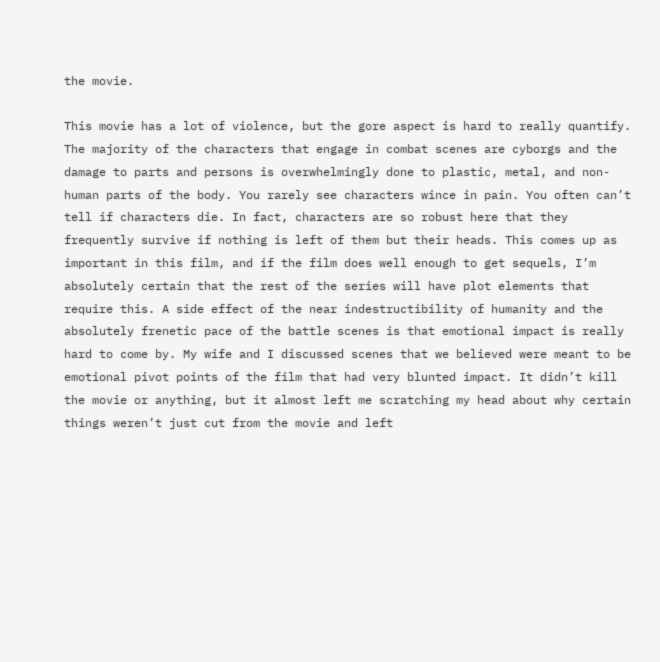the movie.

This movie has a lot of violence, but the gore aspect is hard to really quantify. The majority of the characters that engage in combat scenes are cyborgs and the damage to parts and persons is overwhelmingly done to plastic, metal, and non-human parts of the body. You rarely see characters wince in pain. You often can’t tell if characters die. In fact, characters are so robust here that they frequently survive if nothing is left of them but their heads. This comes up as important in this film, and if the film does well enough to get sequels, I’m absolutely certain that the rest of the series will have plot elements that require this. A side effect of the near indestructibility of humanity and the absolutely frenetic pace of the battle scenes is that emotional impact is really hard to come by. My wife and I discussed scenes that we believed were meant to be emotional pivot points of the film that had very blunted impact. It didn’t kill the movie or anything, but it almost left me scratching my head about why certain things weren’t just cut from the movie and left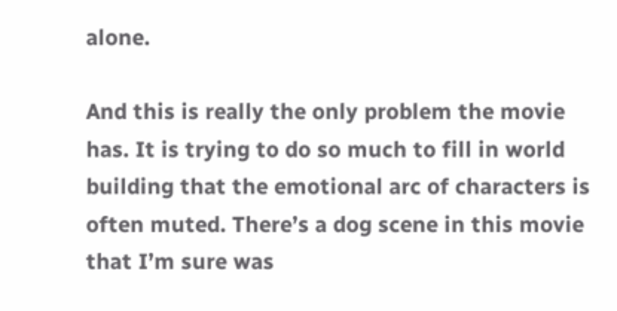alone.

And this is really the only problem the movie has. It is trying to do so much to fill in world building that the emotional arc of characters is often muted. There’s a dog scene in this movie that I’m sure was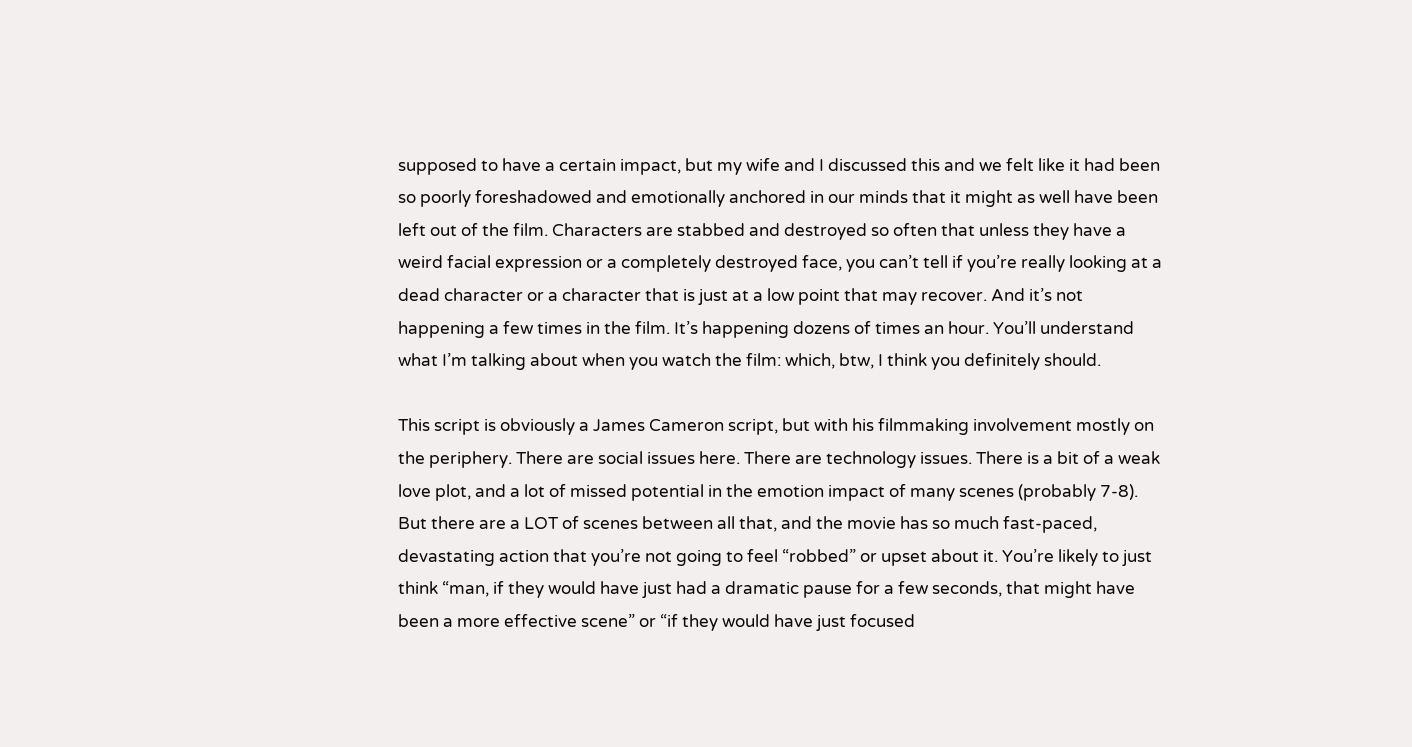supposed to have a certain impact, but my wife and I discussed this and we felt like it had been so poorly foreshadowed and emotionally anchored in our minds that it might as well have been left out of the film. Characters are stabbed and destroyed so often that unless they have a weird facial expression or a completely destroyed face, you can’t tell if you’re really looking at a dead character or a character that is just at a low point that may recover. And it’s not happening a few times in the film. It’s happening dozens of times an hour. You’ll understand what I’m talking about when you watch the film: which, btw, I think you definitely should.

This script is obviously a James Cameron script, but with his filmmaking involvement mostly on the periphery. There are social issues here. There are technology issues. There is a bit of a weak love plot, and a lot of missed potential in the emotion impact of many scenes (probably 7-8). But there are a LOT of scenes between all that, and the movie has so much fast-paced, devastating action that you’re not going to feel “robbed” or upset about it. You’re likely to just think “man, if they would have just had a dramatic pause for a few seconds, that might have been a more effective scene” or “if they would have just focused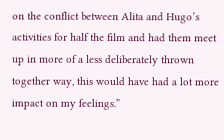on the conflict between Alita and Hugo’s activities for half the film and had them meet up in more of a less deliberately thrown together way, this would have had a lot more impact on my feelings.”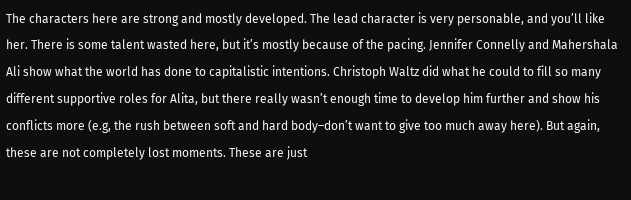The characters here are strong and mostly developed. The lead character is very personable, and you’ll like her. There is some talent wasted here, but it’s mostly because of the pacing. Jennifer Connelly and Mahershala Ali show what the world has done to capitalistic intentions. Christoph Waltz did what he could to fill so many different supportive roles for Alita, but there really wasn’t enough time to develop him further and show his conflicts more (e.g, the rush between soft and hard body–don’t want to give too much away here). But again, these are not completely lost moments. These are just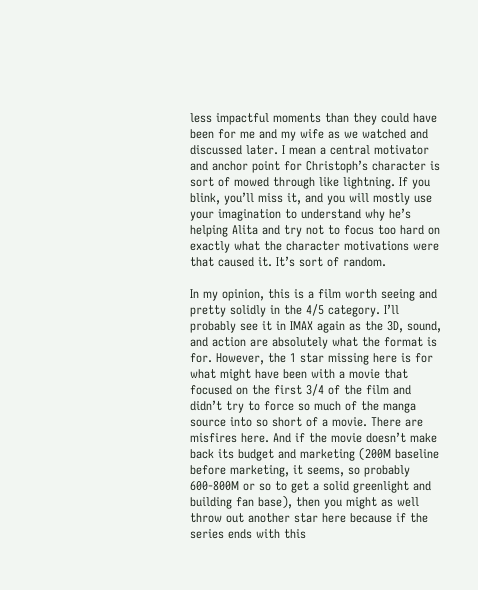less impactful moments than they could have been for me and my wife as we watched and discussed later. I mean a central motivator and anchor point for Christoph’s character is sort of mowed through like lightning. If you blink, you’ll miss it, and you will mostly use your imagination to understand why he’s helping Alita and try not to focus too hard on exactly what the character motivations were that caused it. It’s sort of random.

In my opinion, this is a film worth seeing and pretty solidly in the 4/5 category. I’ll probably see it in IMAX again as the 3D, sound, and action are absolutely what the format is for. However, the 1 star missing here is for what might have been with a movie that focused on the first 3/4 of the film and didn’t try to force so much of the manga source into so short of a movie. There are misfires here. And if the movie doesn’t make back its budget and marketing (200M baseline before marketing, it seems, so probably 600-800M or so to get a solid greenlight and building fan base), then you might as well throw out another star here because if the series ends with this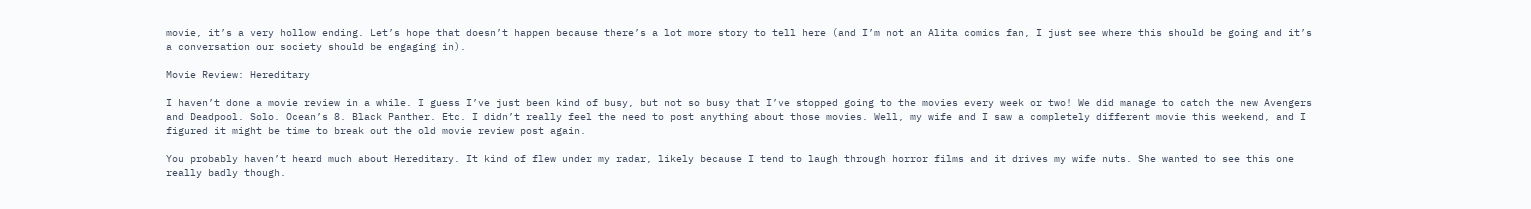movie, it’s a very hollow ending. Let’s hope that doesn’t happen because there’s a lot more story to tell here (and I’m not an Alita comics fan, I just see where this should be going and it’s a conversation our society should be engaging in).

Movie Review: Hereditary

I haven’t done a movie review in a while. I guess I’ve just been kind of busy, but not so busy that I’ve stopped going to the movies every week or two! We did manage to catch the new Avengers and Deadpool. Solo. Ocean’s 8. Black Panther. Etc. I didn’t really feel the need to post anything about those movies. Well, my wife and I saw a completely different movie this weekend, and I figured it might be time to break out the old movie review post again.

You probably haven’t heard much about Hereditary. It kind of flew under my radar, likely because I tend to laugh through horror films and it drives my wife nuts. She wanted to see this one really badly though.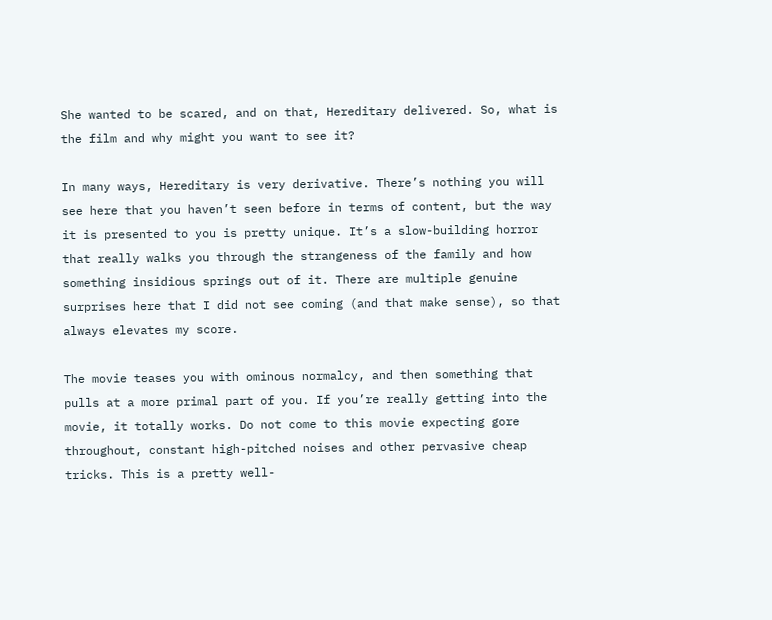She wanted to be scared, and on that, Hereditary delivered. So, what is the film and why might you want to see it?

In many ways, Hereditary is very derivative. There’s nothing you will see here that you haven’t seen before in terms of content, but the way it is presented to you is pretty unique. It’s a slow-building horror that really walks you through the strangeness of the family and how something insidious springs out of it. There are multiple genuine surprises here that I did not see coming (and that make sense), so that always elevates my score.

The movie teases you with ominous normalcy, and then something that pulls at a more primal part of you. If you’re really getting into the movie, it totally works. Do not come to this movie expecting gore throughout, constant high-pitched noises and other pervasive cheap tricks. This is a pretty well-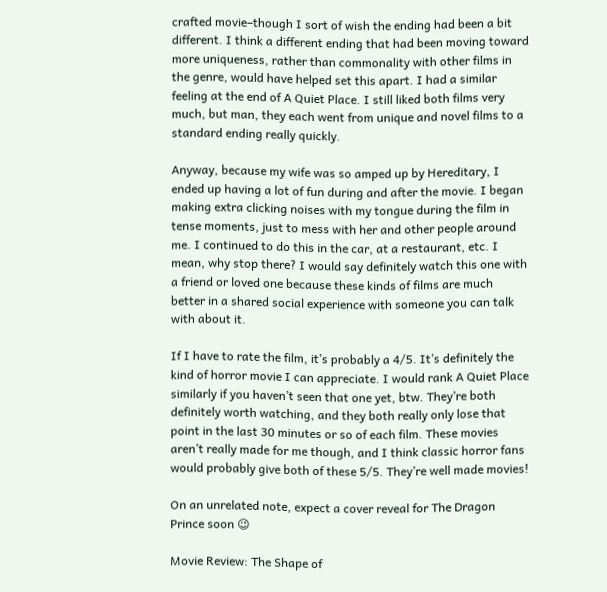crafted movie–though I sort of wish the ending had been a bit different. I think a different ending that had been moving toward more uniqueness, rather than commonality with other films in the genre, would have helped set this apart. I had a similar feeling at the end of A Quiet Place. I still liked both films very much, but man, they each went from unique and novel films to a standard ending really quickly.

Anyway, because my wife was so amped up by Hereditary, I ended up having a lot of fun during and after the movie. I began making extra clicking noises with my tongue during the film in tense moments, just to mess with her and other people around me. I continued to do this in the car, at a restaurant, etc. I mean, why stop there? I would say definitely watch this one with a friend or loved one because these kinds of films are much better in a shared social experience with someone you can talk with about it.

If I have to rate the film, it’s probably a 4/5. It’s definitely the kind of horror movie I can appreciate. I would rank A Quiet Place similarly if you haven’t seen that one yet, btw. They’re both definitely worth watching, and they both really only lose that point in the last 30 minutes or so of each film. These movies aren’t really made for me though, and I think classic horror fans would probably give both of these 5/5. They’re well made movies!

On an unrelated note, expect a cover reveal for The Dragon Prince soon 😉

Movie Review: The Shape of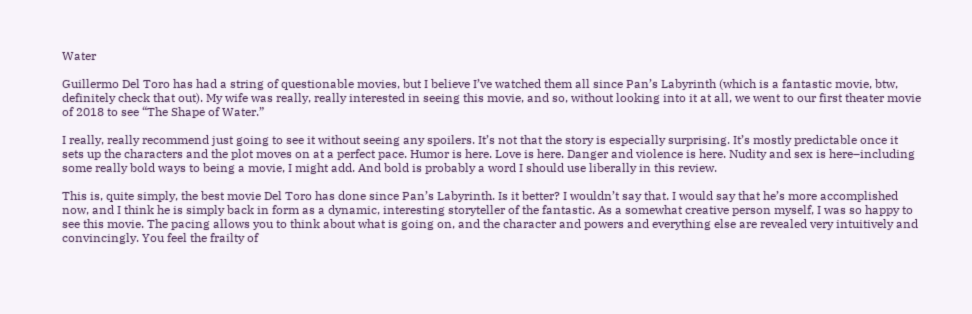Water

Guillermo Del Toro has had a string of questionable movies, but I believe I’ve watched them all since Pan’s Labyrinth (which is a fantastic movie, btw, definitely check that out). My wife was really, really interested in seeing this movie, and so, without looking into it at all, we went to our first theater movie of 2018 to see “The Shape of Water.”

I really, really recommend just going to see it without seeing any spoilers. It’s not that the story is especially surprising. It’s mostly predictable once it sets up the characters and the plot moves on at a perfect pace. Humor is here. Love is here. Danger and violence is here. Nudity and sex is here–including some really bold ways to being a movie, I might add. And bold is probably a word I should use liberally in this review.

This is, quite simply, the best movie Del Toro has done since Pan’s Labyrinth. Is it better? I wouldn’t say that. I would say that he’s more accomplished now, and I think he is simply back in form as a dynamic, interesting storyteller of the fantastic. As a somewhat creative person myself, I was so happy to see this movie. The pacing allows you to think about what is going on, and the character and powers and everything else are revealed very intuitively and convincingly. You feel the frailty of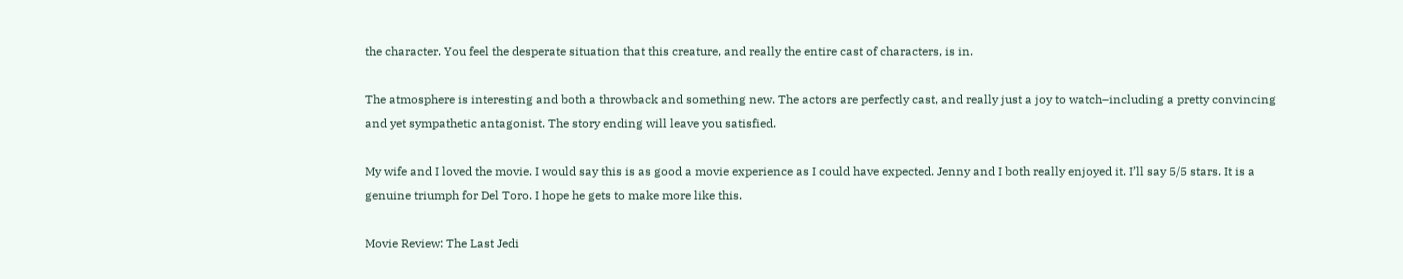the character. You feel the desperate situation that this creature, and really the entire cast of characters, is in.

The atmosphere is interesting and both a throwback and something new. The actors are perfectly cast, and really just a joy to watch–including a pretty convincing and yet sympathetic antagonist. The story ending will leave you satisfied.

My wife and I loved the movie. I would say this is as good a movie experience as I could have expected. Jenny and I both really enjoyed it. I’ll say 5/5 stars. It is a genuine triumph for Del Toro. I hope he gets to make more like this.

Movie Review: The Last Jedi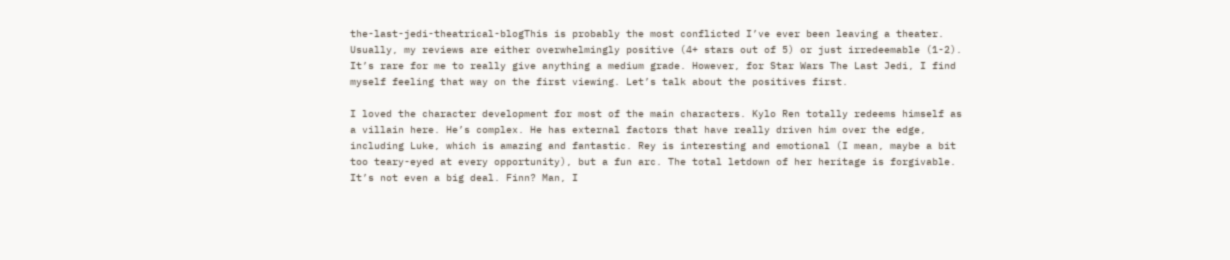the-last-jedi-theatrical-blogThis is probably the most conflicted I’ve ever been leaving a theater. Usually, my reviews are either overwhelmingly positive (4+ stars out of 5) or just irredeemable (1-2). It’s rare for me to really give anything a medium grade. However, for Star Wars The Last Jedi, I find myself feeling that way on the first viewing. Let’s talk about the positives first.

I loved the character development for most of the main characters. Kylo Ren totally redeems himself as a villain here. He’s complex. He has external factors that have really driven him over the edge, including Luke, which is amazing and fantastic. Rey is interesting and emotional (I mean, maybe a bit too teary-eyed at every opportunity), but a fun arc. The total letdown of her heritage is forgivable. It’s not even a big deal. Finn? Man, I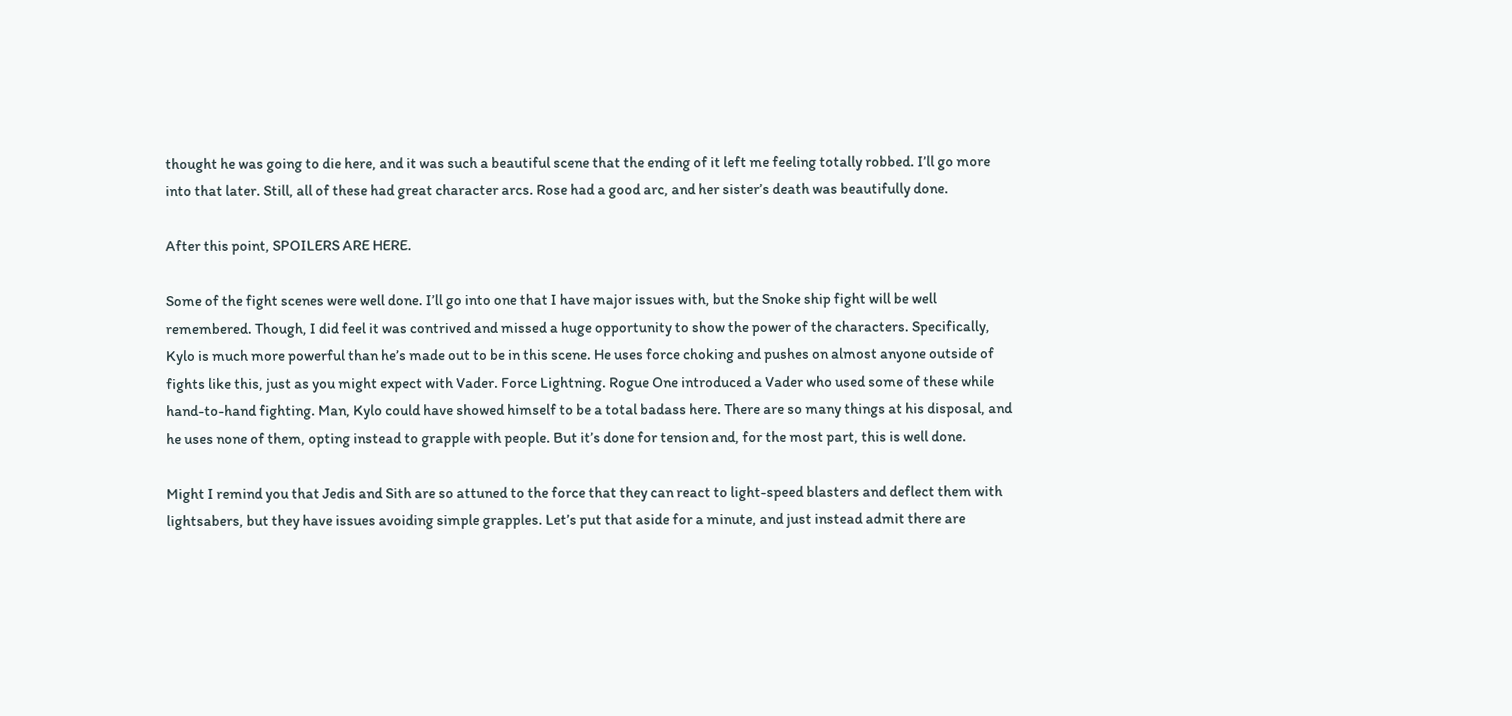thought he was going to die here, and it was such a beautiful scene that the ending of it left me feeling totally robbed. I’ll go more into that later. Still, all of these had great character arcs. Rose had a good arc, and her sister’s death was beautifully done.

After this point, SPOILERS ARE HERE.

Some of the fight scenes were well done. I’ll go into one that I have major issues with, but the Snoke ship fight will be well remembered. Though, I did feel it was contrived and missed a huge opportunity to show the power of the characters. Specifically, Kylo is much more powerful than he’s made out to be in this scene. He uses force choking and pushes on almost anyone outside of fights like this, just as you might expect with Vader. Force Lightning. Rogue One introduced a Vader who used some of these while hand-to-hand fighting. Man, Kylo could have showed himself to be a total badass here. There are so many things at his disposal, and he uses none of them, opting instead to grapple with people. But it’s done for tension and, for the most part, this is well done.

Might I remind you that Jedis and Sith are so attuned to the force that they can react to light-speed blasters and deflect them with lightsabers, but they have issues avoiding simple grapples. Let’s put that aside for a minute, and just instead admit there are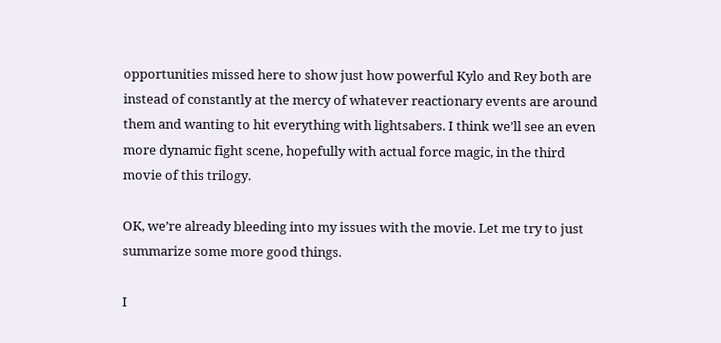opportunities missed here to show just how powerful Kylo and Rey both are instead of constantly at the mercy of whatever reactionary events are around them and wanting to hit everything with lightsabers. I think we’ll see an even more dynamic fight scene, hopefully with actual force magic, in the third movie of this trilogy.

OK, we’re already bleeding into my issues with the movie. Let me try to just summarize some more good things.

I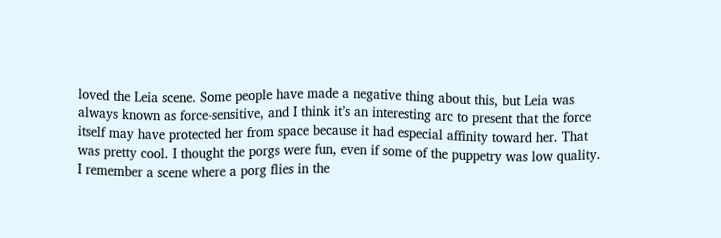loved the Leia scene. Some people have made a negative thing about this, but Leia was always known as force-sensitive, and I think it’s an interesting arc to present that the force itself may have protected her from space because it had especial affinity toward her. That was pretty cool. I thought the porgs were fun, even if some of the puppetry was low quality. I remember a scene where a porg flies in the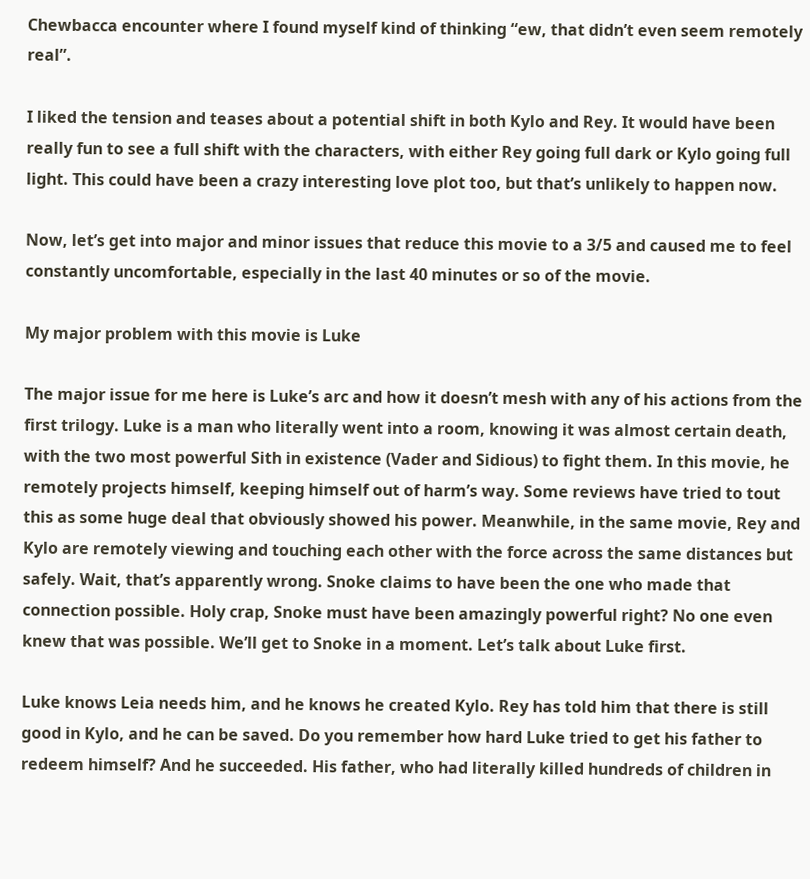Chewbacca encounter where I found myself kind of thinking “ew, that didn’t even seem remotely real”.

I liked the tension and teases about a potential shift in both Kylo and Rey. It would have been really fun to see a full shift with the characters, with either Rey going full dark or Kylo going full light. This could have been a crazy interesting love plot too, but that’s unlikely to happen now.

Now, let’s get into major and minor issues that reduce this movie to a 3/5 and caused me to feel constantly uncomfortable, especially in the last 40 minutes or so of the movie.

My major problem with this movie is Luke

The major issue for me here is Luke’s arc and how it doesn’t mesh with any of his actions from the first trilogy. Luke is a man who literally went into a room, knowing it was almost certain death, with the two most powerful Sith in existence (Vader and Sidious) to fight them. In this movie, he remotely projects himself, keeping himself out of harm’s way. Some reviews have tried to tout this as some huge deal that obviously showed his power. Meanwhile, in the same movie, Rey and Kylo are remotely viewing and touching each other with the force across the same distances but safely. Wait, that’s apparently wrong. Snoke claims to have been the one who made that connection possible. Holy crap, Snoke must have been amazingly powerful right? No one even knew that was possible. We’ll get to Snoke in a moment. Let’s talk about Luke first.

Luke knows Leia needs him, and he knows he created Kylo. Rey has told him that there is still good in Kylo, and he can be saved. Do you remember how hard Luke tried to get his father to redeem himself? And he succeeded. His father, who had literally killed hundreds of children in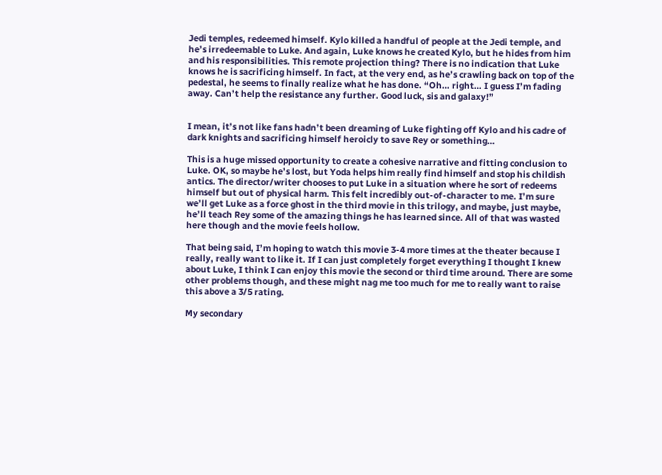Jedi temples, redeemed himself. Kylo killed a handful of people at the Jedi temple, and he’s irredeemable to Luke. And again, Luke knows he created Kylo, but he hides from him and his responsibilities. This remote projection thing? There is no indication that Luke knows he is sacrificing himself. In fact, at the very end, as he’s crawling back on top of the pedestal, he seems to finally realize what he has done. “Oh… right… I guess I’m fading away. Can’t help the resistance any further. Good luck, sis and galaxy!”


I mean, it’s not like fans hadn’t been dreaming of Luke fighting off Kylo and his cadre of dark knights and sacrificing himself heroicly to save Rey or something…

This is a huge missed opportunity to create a cohesive narrative and fitting conclusion to Luke. OK, so maybe he’s lost, but Yoda helps him really find himself and stop his childish antics. The director/writer chooses to put Luke in a situation where he sort of redeems himself but out of physical harm. This felt incredibly out-of-character to me. I’m sure we’ll get Luke as a force ghost in the third movie in this trilogy, and maybe, just maybe, he’ll teach Rey some of the amazing things he has learned since. All of that was wasted here though and the movie feels hollow.

That being said, I’m hoping to watch this movie 3-4 more times at the theater because I really, really want to like it. If I can just completely forget everything I thought I knew about Luke, I think I can enjoy this movie the second or third time around. There are some other problems though, and these might nag me too much for me to really want to raise this above a 3/5 rating.

My secondary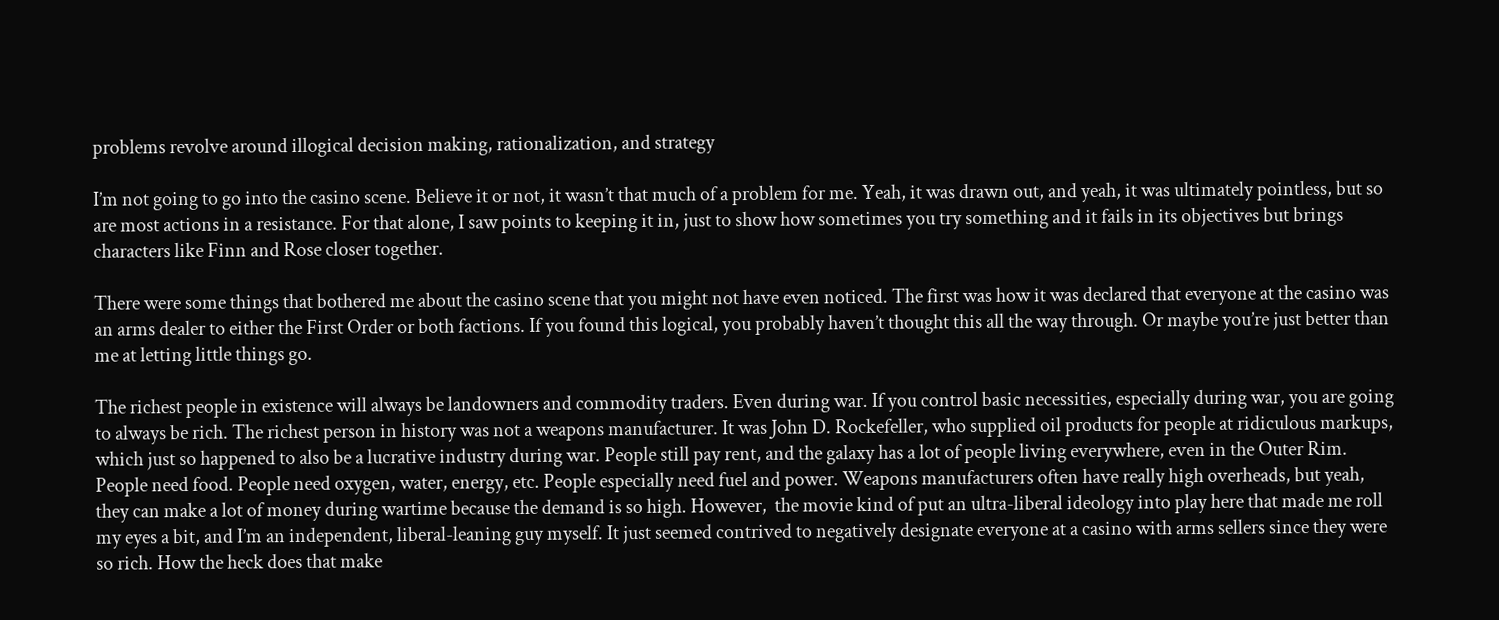problems revolve around illogical decision making, rationalization, and strategy

I’m not going to go into the casino scene. Believe it or not, it wasn’t that much of a problem for me. Yeah, it was drawn out, and yeah, it was ultimately pointless, but so are most actions in a resistance. For that alone, I saw points to keeping it in, just to show how sometimes you try something and it fails in its objectives but brings characters like Finn and Rose closer together.

There were some things that bothered me about the casino scene that you might not have even noticed. The first was how it was declared that everyone at the casino was an arms dealer to either the First Order or both factions. If you found this logical, you probably haven’t thought this all the way through. Or maybe you’re just better than me at letting little things go.

The richest people in existence will always be landowners and commodity traders. Even during war. If you control basic necessities, especially during war, you are going to always be rich. The richest person in history was not a weapons manufacturer. It was John D. Rockefeller, who supplied oil products for people at ridiculous markups, which just so happened to also be a lucrative industry during war. People still pay rent, and the galaxy has a lot of people living everywhere, even in the Outer Rim. People need food. People need oxygen, water, energy, etc. People especially need fuel and power. Weapons manufacturers often have really high overheads, but yeah, they can make a lot of money during wartime because the demand is so high. However,  the movie kind of put an ultra-liberal ideology into play here that made me roll my eyes a bit, and I’m an independent, liberal-leaning guy myself. It just seemed contrived to negatively designate everyone at a casino with arms sellers since they were so rich. How the heck does that make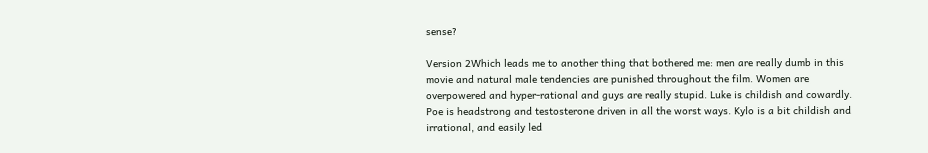sense?

Version 2Which leads me to another thing that bothered me: men are really dumb in this movie and natural male tendencies are punished throughout the film. Women are overpowered and hyper-rational and guys are really stupid. Luke is childish and cowardly. Poe is headstrong and testosterone driven in all the worst ways. Kylo is a bit childish and irrational, and easily led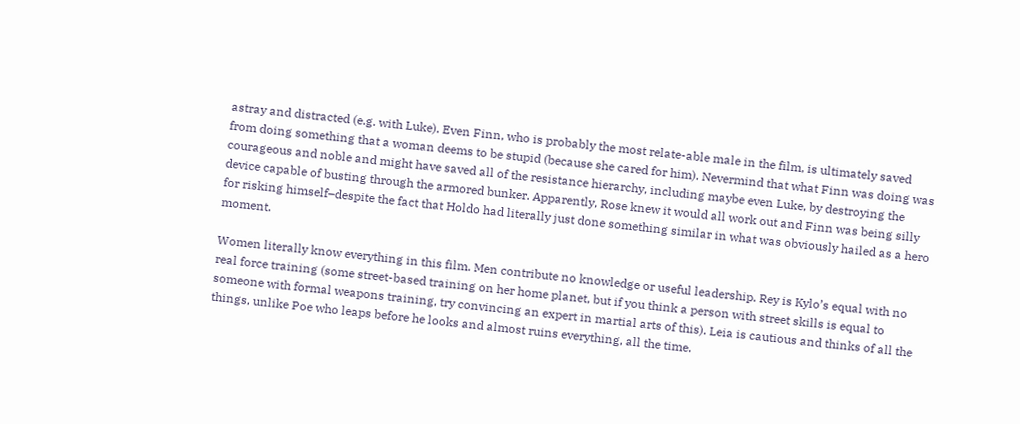astray and distracted (e.g. with Luke). Even Finn, who is probably the most relate-able male in the film, is ultimately saved from doing something that a woman deems to be stupid (because she cared for him). Nevermind that what Finn was doing was courageous and noble and might have saved all of the resistance hierarchy, including maybe even Luke, by destroying the device capable of busting through the armored bunker. Apparently, Rose knew it would all work out and Finn was being silly for risking himself–despite the fact that Holdo had literally just done something similar in what was obviously hailed as a hero moment.

Women literally know everything in this film. Men contribute no knowledge or useful leadership. Rey is Kylo’s equal with no real force training (some street-based training on her home planet, but if you think a person with street skills is equal to someone with formal weapons training, try convincing an expert in martial arts of this). Leia is cautious and thinks of all the things, unlike Poe who leaps before he looks and almost ruins everything, all the time.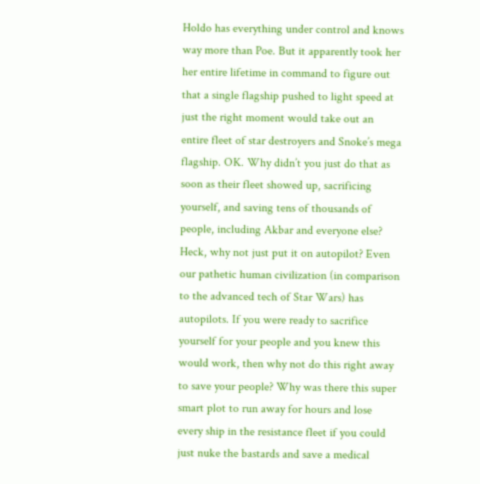Holdo has everything under control and knows way more than Poe. But it apparently took her her entire lifetime in command to figure out that a single flagship pushed to light speed at just the right moment would take out an entire fleet of star destroyers and Snoke’s mega flagship. OK. Why didn’t you just do that as soon as their fleet showed up, sacrificing yourself, and saving tens of thousands of people, including Akbar and everyone else? Heck, why not just put it on autopilot? Even our pathetic human civilization (in comparison to the advanced tech of Star Wars) has autopilots. If you were ready to sacrifice yourself for your people and you knew this would work, then why not do this right away to save your people? Why was there this super smart plot to run away for hours and lose every ship in the resistance fleet if you could just nuke the bastards and save a medical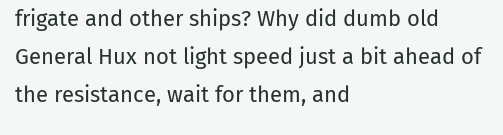frigate and other ships? Why did dumb old General Hux not light speed just a bit ahead of the resistance, wait for them, and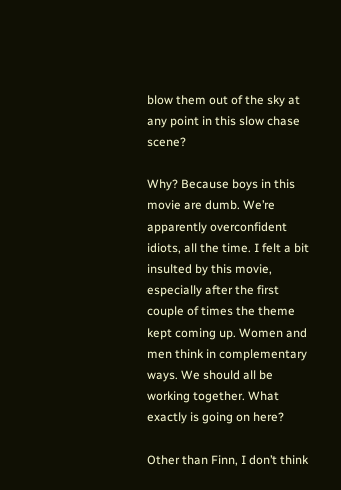blow them out of the sky at any point in this slow chase scene?

Why? Because boys in this movie are dumb. We’re apparently overconfident idiots, all the time. I felt a bit insulted by this movie, especially after the first couple of times the theme kept coming up. Women and men think in complementary ways. We should all be working together. What exactly is going on here?

Other than Finn, I don’t think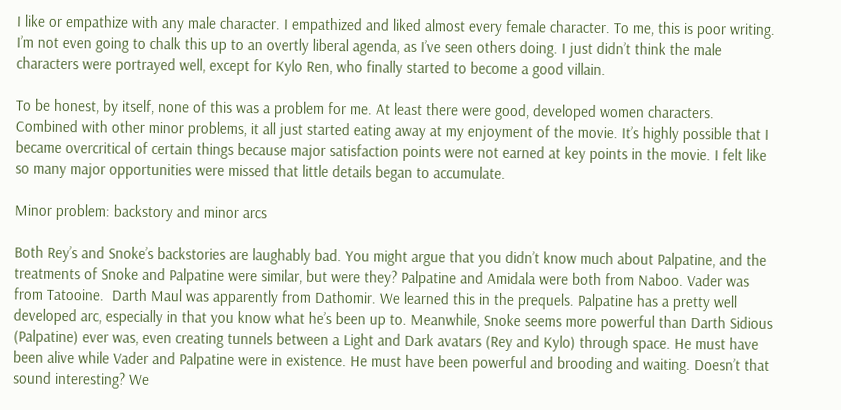I like or empathize with any male character. I empathized and liked almost every female character. To me, this is poor writing. I’m not even going to chalk this up to an overtly liberal agenda, as I’ve seen others doing. I just didn’t think the male characters were portrayed well, except for Kylo Ren, who finally started to become a good villain.

To be honest, by itself, none of this was a problem for me. At least there were good, developed women characters. Combined with other minor problems, it all just started eating away at my enjoyment of the movie. It’s highly possible that I became overcritical of certain things because major satisfaction points were not earned at key points in the movie. I felt like so many major opportunities were missed that little details began to accumulate.

Minor problem: backstory and minor arcs

Both Rey’s and Snoke’s backstories are laughably bad. You might argue that you didn’t know much about Palpatine, and the treatments of Snoke and Palpatine were similar, but were they? Palpatine and Amidala were both from Naboo. Vader was from Tatooine.  Darth Maul was apparently from Dathomir. We learned this in the prequels. Palpatine has a pretty well developed arc, especially in that you know what he’s been up to. Meanwhile, Snoke seems more powerful than Darth Sidious (Palpatine) ever was, even creating tunnels between a Light and Dark avatars (Rey and Kylo) through space. He must have been alive while Vader and Palpatine were in existence. He must have been powerful and brooding and waiting. Doesn’t that sound interesting? We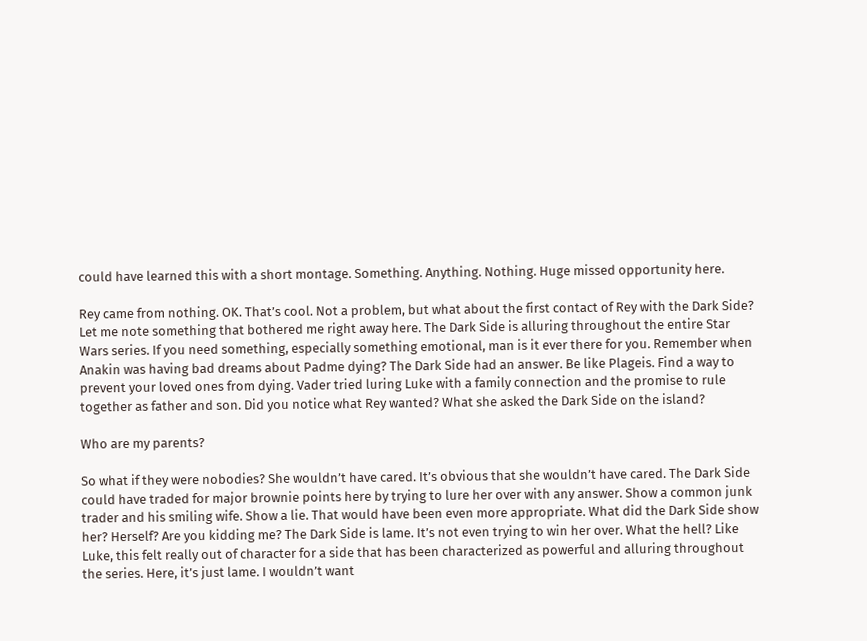could have learned this with a short montage. Something. Anything. Nothing. Huge missed opportunity here.

Rey came from nothing. OK. That’s cool. Not a problem, but what about the first contact of Rey with the Dark Side? Let me note something that bothered me right away here. The Dark Side is alluring throughout the entire Star Wars series. If you need something, especially something emotional, man is it ever there for you. Remember when Anakin was having bad dreams about Padme dying? The Dark Side had an answer. Be like Plageis. Find a way to prevent your loved ones from dying. Vader tried luring Luke with a family connection and the promise to rule together as father and son. Did you notice what Rey wanted? What she asked the Dark Side on the island?

Who are my parents?

So what if they were nobodies? She wouldn’t have cared. It’s obvious that she wouldn’t have cared. The Dark Side could have traded for major brownie points here by trying to lure her over with any answer. Show a common junk trader and his smiling wife. Show a lie. That would have been even more appropriate. What did the Dark Side show her? Herself? Are you kidding me? The Dark Side is lame. It’s not even trying to win her over. What the hell? Like Luke, this felt really out of character for a side that has been characterized as powerful and alluring throughout the series. Here, it’s just lame. I wouldn’t want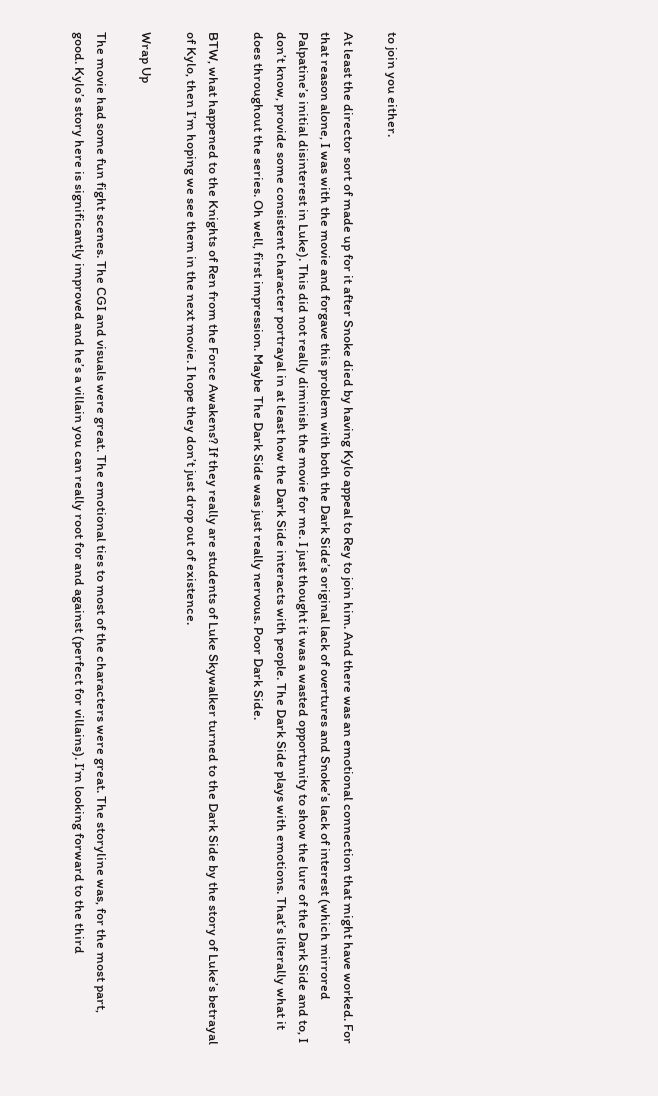to join you either.

At least the director sort of made up for it after Snoke died by having Kylo appeal to Rey to join him. And there was an emotional connection that might have worked. For that reason alone, I was with the movie and forgave this problem with both the Dark Side’s original lack of overtures and Snoke’s lack of interest (which mirrored Palpatine’s initial disinterest in Luke). This did not really diminish the movie for me. I just thought it was a wasted opportunity to show the lure of the Dark Side and to, I don’t know, provide some consistent character portrayal in at least how the Dark Side interacts with people. The Dark Side plays with emotions. That’s literally what it does throughout the series. Oh well, first impression. Maybe The Dark Side was just really nervous. Poor Dark Side.

BTW, what happened to the Knights of Ren from the Force Awakens? If they really are students of Luke Skywalker turned to the Dark Side by the story of Luke’s betrayal of Kylo, then I’m hoping we see them in the next movie. I hope they don’t just drop out of existence.

Wrap Up

The movie had some fun fight scenes. The CGI and visuals were great. The emotional ties to most of the characters were great. The storyline was, for the most part, good. Kylo’s story here is significantly improved and he’s a villain you can really root for and against (perfect for villains). I’m looking forward to the third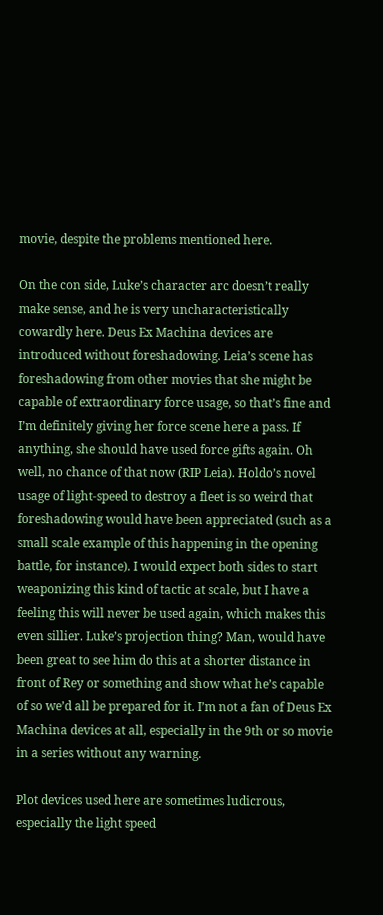movie, despite the problems mentioned here.

On the con side, Luke’s character arc doesn’t really make sense, and he is very uncharacteristically cowardly here. Deus Ex Machina devices are introduced without foreshadowing. Leia’s scene has foreshadowing from other movies that she might be capable of extraordinary force usage, so that’s fine and I’m definitely giving her force scene here a pass. If anything, she should have used force gifts again. Oh well, no chance of that now (RIP Leia). Holdo’s novel usage of light-speed to destroy a fleet is so weird that foreshadowing would have been appreciated (such as a small scale example of this happening in the opening battle, for instance). I would expect both sides to start weaponizing this kind of tactic at scale, but I have a feeling this will never be used again, which makes this even sillier. Luke’s projection thing? Man, would have been great to see him do this at a shorter distance in front of Rey or something and show what he’s capable of so we’d all be prepared for it. I’m not a fan of Deus Ex Machina devices at all, especially in the 9th or so movie in a series without any warning.

Plot devices used here are sometimes ludicrous, especially the light speed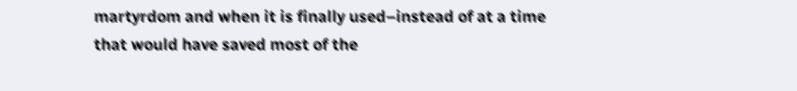martyrdom and when it is finally used–instead of at a time that would have saved most of the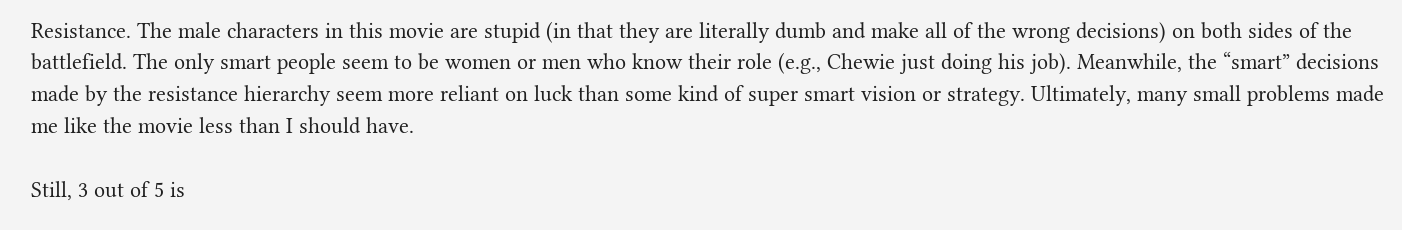Resistance. The male characters in this movie are stupid (in that they are literally dumb and make all of the wrong decisions) on both sides of the battlefield. The only smart people seem to be women or men who know their role (e.g., Chewie just doing his job). Meanwhile, the “smart” decisions made by the resistance hierarchy seem more reliant on luck than some kind of super smart vision or strategy. Ultimately, many small problems made me like the movie less than I should have.

Still, 3 out of 5 is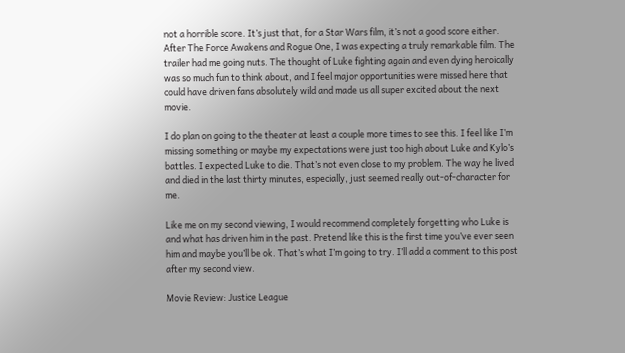not a horrible score. It’s just that, for a Star Wars film, it’s not a good score either. After The Force Awakens and Rogue One, I was expecting a truly remarkable film. The trailer had me going nuts. The thought of Luke fighting again and even dying heroically was so much fun to think about, and I feel major opportunities were missed here that could have driven fans absolutely wild and made us all super excited about the next movie.

I do plan on going to the theater at least a couple more times to see this. I feel like I’m missing something or maybe my expectations were just too high about Luke and Kylo’s battles. I expected Luke to die. That’s not even close to my problem. The way he lived and died in the last thirty minutes, especially, just seemed really out-of-character for me.

Like me on my second viewing, I would recommend completely forgetting who Luke is and what has driven him in the past. Pretend like this is the first time you’ve ever seen him and maybe you’ll be ok. That’s what I’m going to try. I’ll add a comment to this post after my second view.

Movie Review: Justice League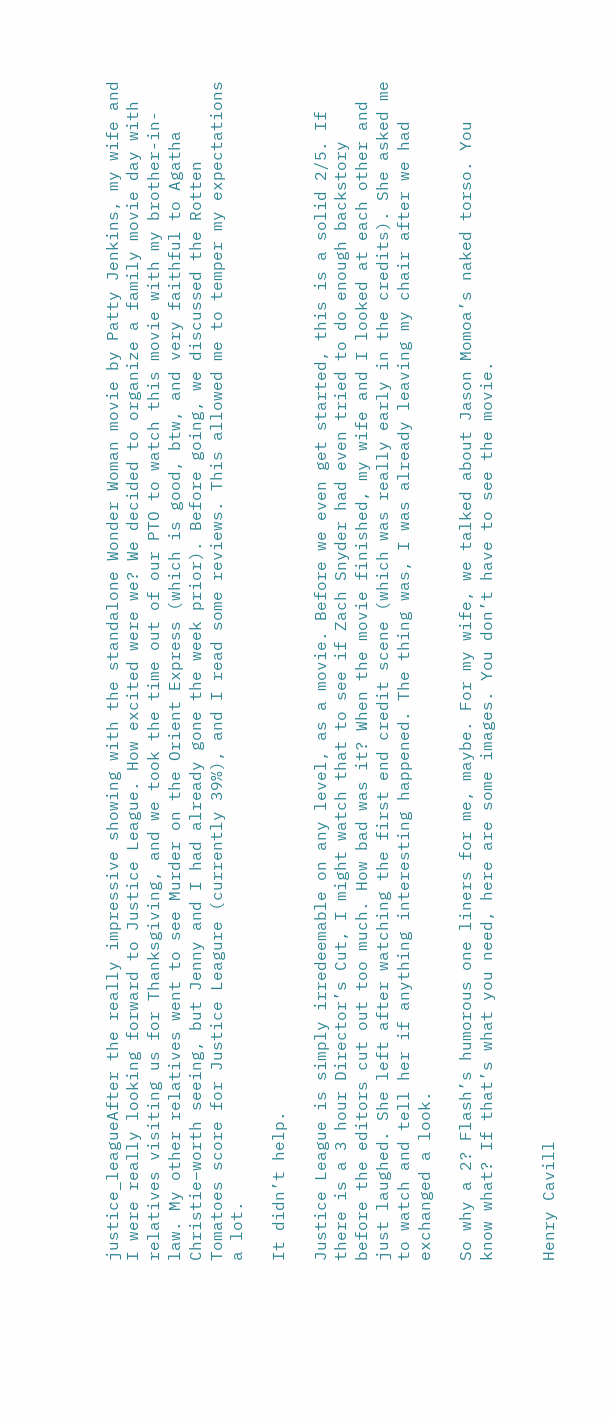justice_leagueAfter the really impressive showing with the standalone Wonder Woman movie by Patty Jenkins, my wife and I were really looking forward to Justice League. How excited were we? We decided to organize a family movie day with relatives visiting us for Thanksgiving, and we took the time out of our PTO to watch this movie with my brother-in-law. My other relatives went to see Murder on the Orient Express (which is good, btw, and very faithful to Agatha Christie–worth seeing, but Jenny and I had already gone the week prior). Before going, we discussed the Rotten Tomatoes score for Justice Leagure (currently 39%), and I read some reviews. This allowed me to temper my expectations a lot.

It didn’t help.

Justice League is simply irredeemable on any level, as a movie. Before we even get started, this is a solid 2/5. If there is a 3 hour Director’s Cut, I might watch that to see if Zach Snyder had even tried to do enough backstory before the editors cut out too much. How bad was it? When the movie finished, my wife and I looked at each other and just laughed. She left after watching the first end credit scene (which was really early in the credits). She asked me to watch and tell her if anything interesting happened. The thing was, I was already leaving my chair after we had exchanged a look.

So why a 2? Flash’s humorous one liners for me, maybe. For my wife, we talked about Jason Momoa’s naked torso. You know what? If that’s what you need, here are some images. You don’t have to see the movie.


Henry Cavill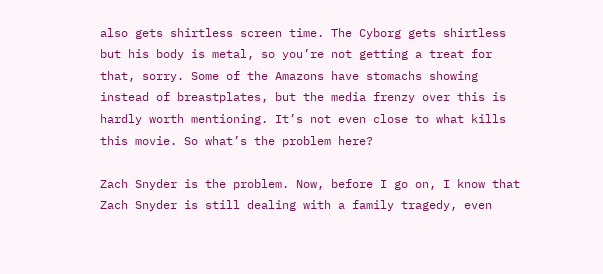also gets shirtless screen time. The Cyborg gets shirtless but his body is metal, so you’re not getting a treat for that, sorry. Some of the Amazons have stomachs showing instead of breastplates, but the media frenzy over this is hardly worth mentioning. It’s not even close to what kills this movie. So what’s the problem here?

Zach Snyder is the problem. Now, before I go on, I know that Zach Snyder is still dealing with a family tragedy, even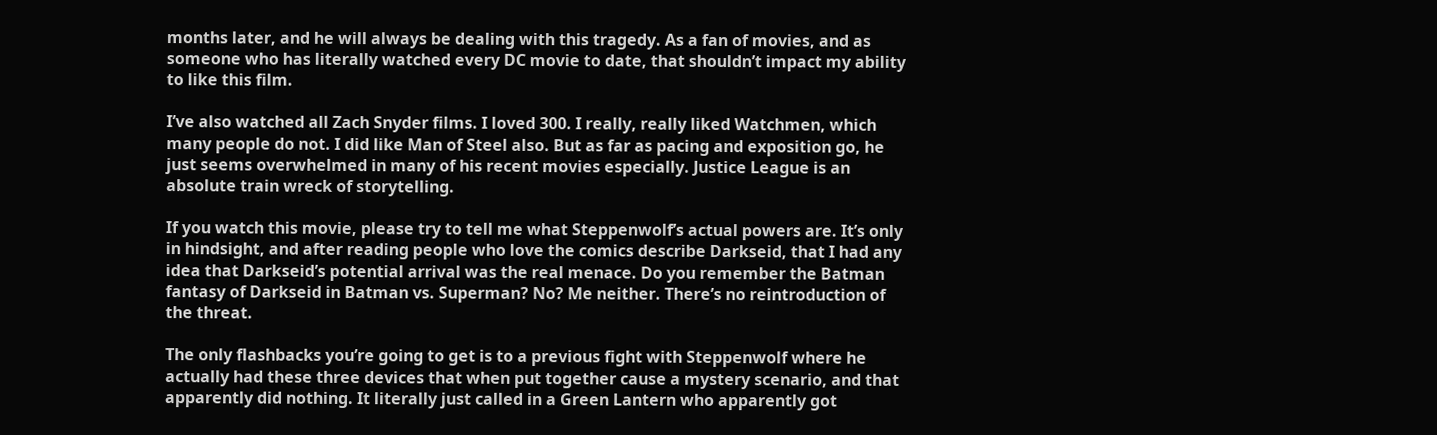months later, and he will always be dealing with this tragedy. As a fan of movies, and as someone who has literally watched every DC movie to date, that shouldn’t impact my ability to like this film.

I’ve also watched all Zach Snyder films. I loved 300. I really, really liked Watchmen, which many people do not. I did like Man of Steel also. But as far as pacing and exposition go, he just seems overwhelmed in many of his recent movies especially. Justice League is an absolute train wreck of storytelling.

If you watch this movie, please try to tell me what Steppenwolf’s actual powers are. It’s only in hindsight, and after reading people who love the comics describe Darkseid, that I had any idea that Darkseid’s potential arrival was the real menace. Do you remember the Batman fantasy of Darkseid in Batman vs. Superman? No? Me neither. There’s no reintroduction of the threat.

The only flashbacks you’re going to get is to a previous fight with Steppenwolf where he actually had these three devices that when put together cause a mystery scenario, and that apparently did nothing. It literally just called in a Green Lantern who apparently got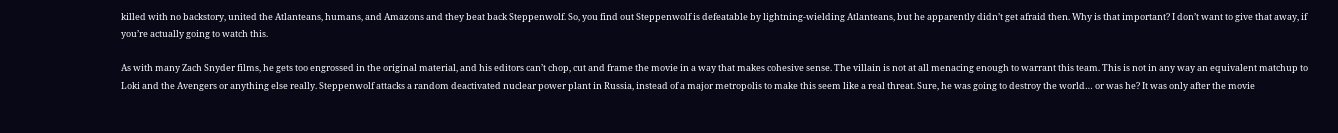killed with no backstory, united the Atlanteans, humans, and Amazons and they beat back Steppenwolf. So, you find out Steppenwolf is defeatable by lightning-wielding Atlanteans, but he apparently didn’t get afraid then. Why is that important? I don’t want to give that away, if you’re actually going to watch this.

As with many Zach Snyder films, he gets too engrossed in the original material, and his editors can’t chop, cut and frame the movie in a way that makes cohesive sense. The villain is not at all menacing enough to warrant this team. This is not in any way an equivalent matchup to Loki and the Avengers or anything else really. Steppenwolf attacks a random deactivated nuclear power plant in Russia, instead of a major metropolis to make this seem like a real threat. Sure, he was going to destroy the world… or was he? It was only after the movie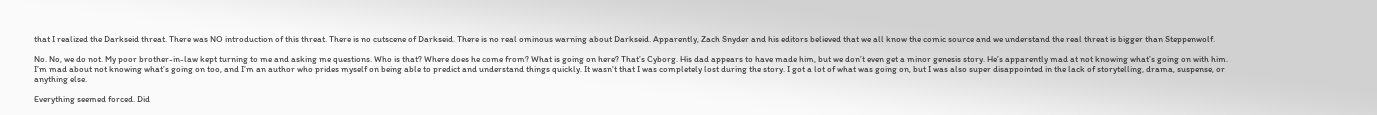that I realized the Darkseid threat. There was NO introduction of this threat. There is no cutscene of Darkseid. There is no real ominous warning about Darkseid. Apparently, Zach Snyder and his editors believed that we all know the comic source and we understand the real threat is bigger than Steppenwolf.

No. No, we do not. My poor brother-in-law kept turning to me and asking me questions. Who is that? Where does he come from? What is going on here? That’s Cyborg. His dad appears to have made him, but we don’t even get a minor genesis story. He’s apparently mad at not knowing what’s going on with him. I’m mad about not knowing what’s going on too, and I’m an author who prides myself on being able to predict and understand things quickly. It wasn’t that I was completely lost during the story. I got a lot of what was going on, but I was also super disappointed in the lack of storytelling, drama, suspense, or anything else.

Everything seemed forced. Did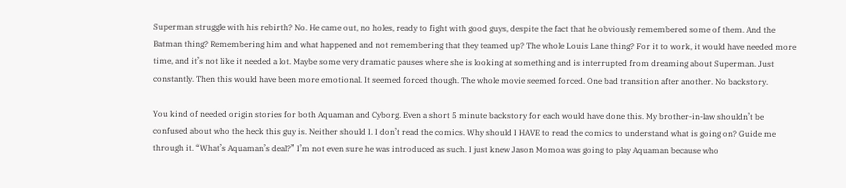Superman struggle with his rebirth? No. He came out, no holes, ready to fight with good guys, despite the fact that he obviously remembered some of them. And the Batman thing? Remembering him and what happened and not remembering that they teamed up? The whole Louis Lane thing? For it to work, it would have needed more time, and it’s not like it needed a lot. Maybe some very dramatic pauses where she is looking at something and is interrupted from dreaming about Superman. Just constantly. Then this would have been more emotional. It seemed forced though. The whole movie seemed forced. One bad transition after another. No backstory.

You kind of needed origin stories for both Aquaman and Cyborg. Even a short 5 minute backstory for each would have done this. My brother-in-law shouldn’t be confused about who the heck this guy is. Neither should I. I don’t read the comics. Why should I HAVE to read the comics to understand what is going on? Guide me through it. “What’s Aquaman’s deal?” I’m not even sure he was introduced as such. I just knew Jason Momoa was going to play Aquaman because who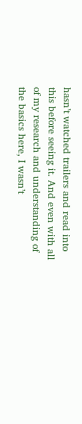hasn’t watched trailers and read into this before seeing it. And even with all of my research and understanding of the basics here, I wasn’t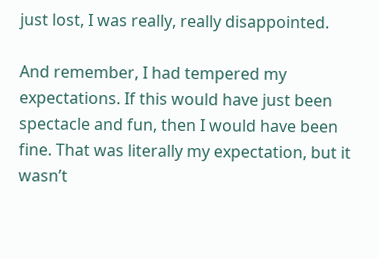just lost, I was really, really disappointed.

And remember, I had tempered my expectations. If this would have just been spectacle and fun, then I would have been fine. That was literally my expectation, but it wasn’t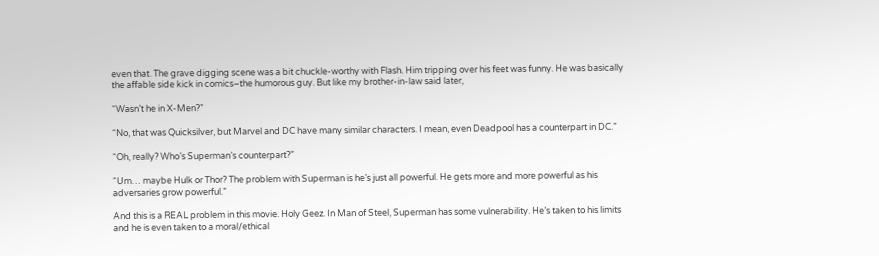even that. The grave digging scene was a bit chuckle-worthy with Flash. Him tripping over his feet was funny. He was basically the affable side kick in comics–the humorous guy. But like my brother-in-law said later,

“Wasn’t he in X-Men?”

“No, that was Quicksilver, but Marvel and DC have many similar characters. I mean, even Deadpool has a counterpart in DC.”

“Oh, really? Who’s Superman’s counterpart?”

“Um… maybe Hulk or Thor? The problem with Superman is he’s just all powerful. He gets more and more powerful as his adversaries grow powerful.”

And this is a REAL problem in this movie. Holy Geez. In Man of Steel, Superman has some vulnerability. He’s taken to his limits and he is even taken to a moral/ethical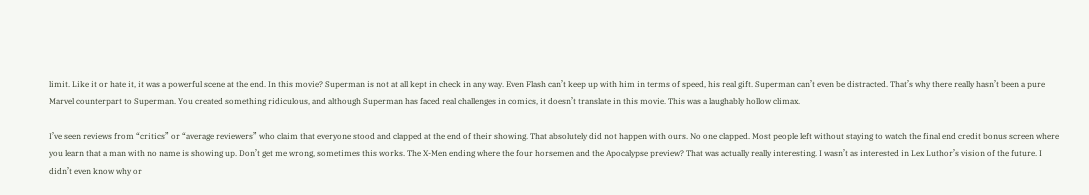limit. Like it or hate it, it was a powerful scene at the end. In this movie? Superman is not at all kept in check in any way. Even Flash can’t keep up with him in terms of speed, his real gift. Superman can’t even be distracted. That’s why there really hasn’t been a pure Marvel counterpart to Superman. You created something ridiculous, and although Superman has faced real challenges in comics, it doesn’t translate in this movie. This was a laughably hollow climax.

I’ve seen reviews from “critics” or “average reviewers” who claim that everyone stood and clapped at the end of their showing. That absolutely did not happen with ours. No one clapped. Most people left without staying to watch the final end credit bonus screen where you learn that a man with no name is showing up. Don’t get me wrong, sometimes this works. The X-Men ending where the four horsemen and the Apocalypse preview? That was actually really interesting. I wasn’t as interested in Lex Luthor’s vision of the future. I didn’t even know why or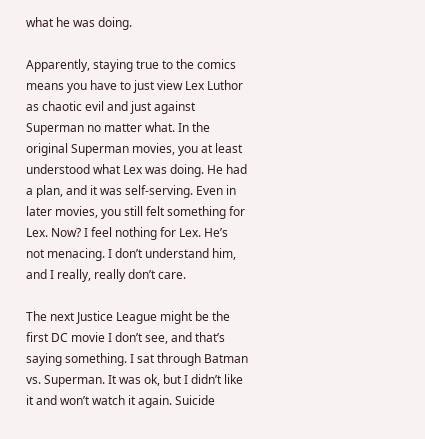what he was doing.

Apparently, staying true to the comics means you have to just view Lex Luthor as chaotic evil and just against Superman no matter what. In the original Superman movies, you at least understood what Lex was doing. He had a plan, and it was self-serving. Even in later movies, you still felt something for Lex. Now? I feel nothing for Lex. He’s not menacing. I don’t understand him, and I really, really don’t care.

The next Justice League might be the first DC movie I don’t see, and that’s saying something. I sat through Batman vs. Superman. It was ok, but I didn’t like it and won’t watch it again. Suicide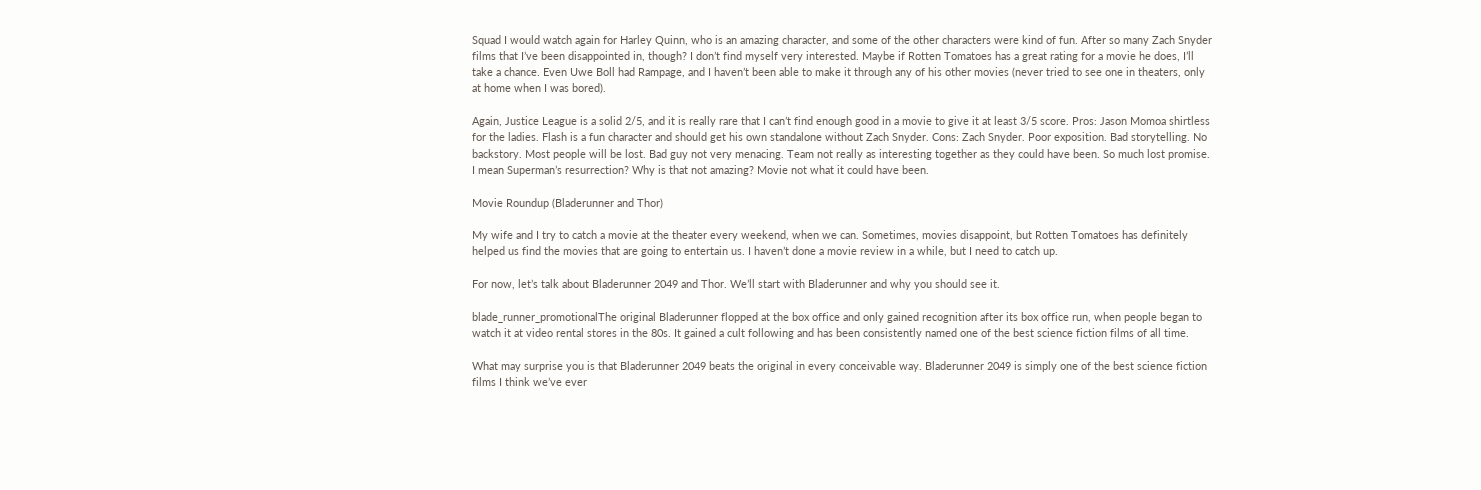Squad I would watch again for Harley Quinn, who is an amazing character, and some of the other characters were kind of fun. After so many Zach Snyder films that I’ve been disappointed in, though? I don’t find myself very interested. Maybe if Rotten Tomatoes has a great rating for a movie he does, I’ll take a chance. Even Uwe Boll had Rampage, and I haven’t been able to make it through any of his other movies (never tried to see one in theaters, only at home when I was bored).

Again, Justice League is a solid 2/5, and it is really rare that I can’t find enough good in a movie to give it at least 3/5 score. Pros: Jason Momoa shirtless for the ladies. Flash is a fun character and should get his own standalone without Zach Snyder. Cons: Zach Snyder. Poor exposition. Bad storytelling. No backstory. Most people will be lost. Bad guy not very menacing. Team not really as interesting together as they could have been. So much lost promise. I mean Superman’s resurrection? Why is that not amazing? Movie not what it could have been.

Movie Roundup (Bladerunner and Thor)

My wife and I try to catch a movie at the theater every weekend, when we can. Sometimes, movies disappoint, but Rotten Tomatoes has definitely helped us find the movies that are going to entertain us. I haven’t done a movie review in a while, but I need to catch up.

For now, let’s talk about Bladerunner 2049 and Thor. We’ll start with Bladerunner and why you should see it.

blade_runner_promotionalThe original Bladerunner flopped at the box office and only gained recognition after its box office run, when people began to watch it at video rental stores in the 80s. It gained a cult following and has been consistently named one of the best science fiction films of all time.

What may surprise you is that Bladerunner 2049 beats the original in every conceivable way. Bladerunner 2049 is simply one of the best science fiction films I think we’ve ever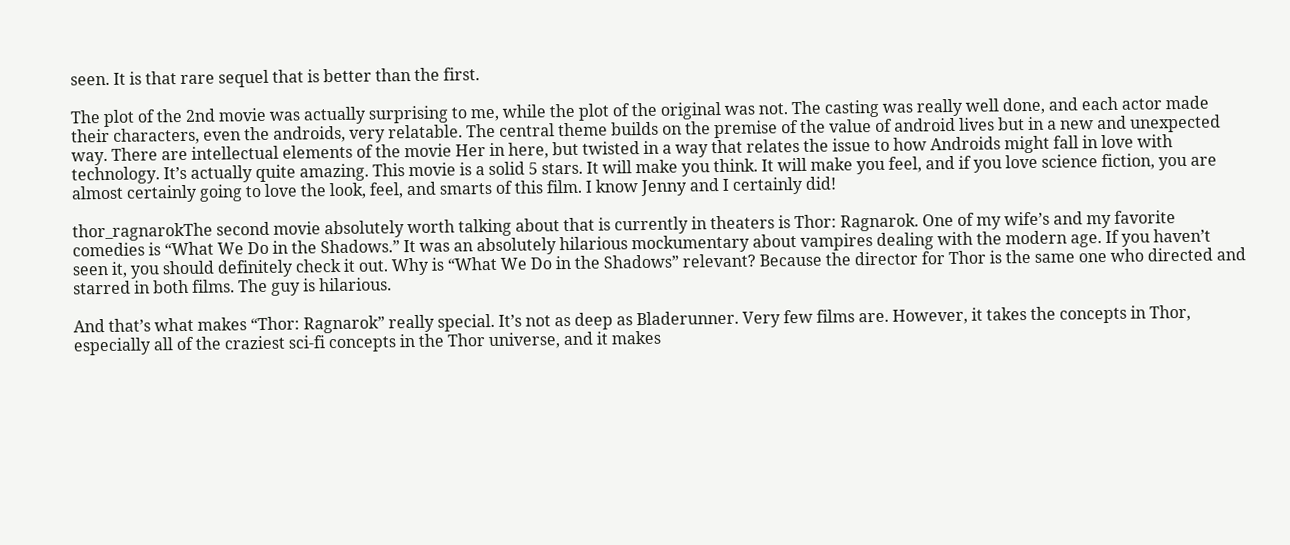seen. It is that rare sequel that is better than the first.

The plot of the 2nd movie was actually surprising to me, while the plot of the original was not. The casting was really well done, and each actor made their characters, even the androids, very relatable. The central theme builds on the premise of the value of android lives but in a new and unexpected way. There are intellectual elements of the movie Her in here, but twisted in a way that relates the issue to how Androids might fall in love with technology. It’s actually quite amazing. This movie is a solid 5 stars. It will make you think. It will make you feel, and if you love science fiction, you are almost certainly going to love the look, feel, and smarts of this film. I know Jenny and I certainly did!

thor_ragnarokThe second movie absolutely worth talking about that is currently in theaters is Thor: Ragnarok. One of my wife’s and my favorite comedies is “What We Do in the Shadows.” It was an absolutely hilarious mockumentary about vampires dealing with the modern age. If you haven’t seen it, you should definitely check it out. Why is “What We Do in the Shadows” relevant? Because the director for Thor is the same one who directed and starred in both films. The guy is hilarious.

And that’s what makes “Thor: Ragnarok” really special. It’s not as deep as Bladerunner. Very few films are. However, it takes the concepts in Thor, especially all of the craziest sci-fi concepts in the Thor universe, and it makes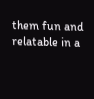them fun and relatable in a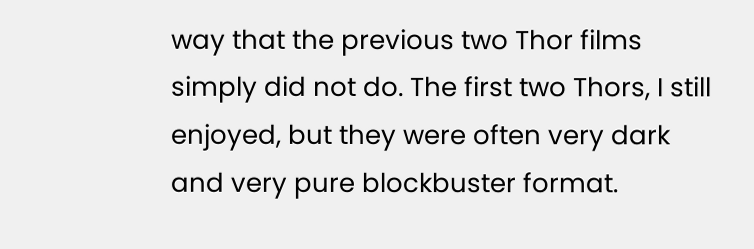way that the previous two Thor films simply did not do. The first two Thors, I still enjoyed, but they were often very dark and very pure blockbuster format.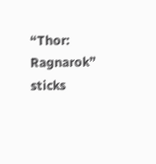“Thor: Ragnarok” sticks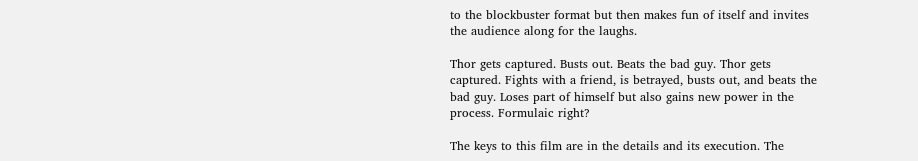to the blockbuster format but then makes fun of itself and invites the audience along for the laughs.

Thor gets captured. Busts out. Beats the bad guy. Thor gets captured. Fights with a friend, is betrayed, busts out, and beats the bad guy. Loses part of himself but also gains new power in the process. Formulaic right?

The keys to this film are in the details and its execution. The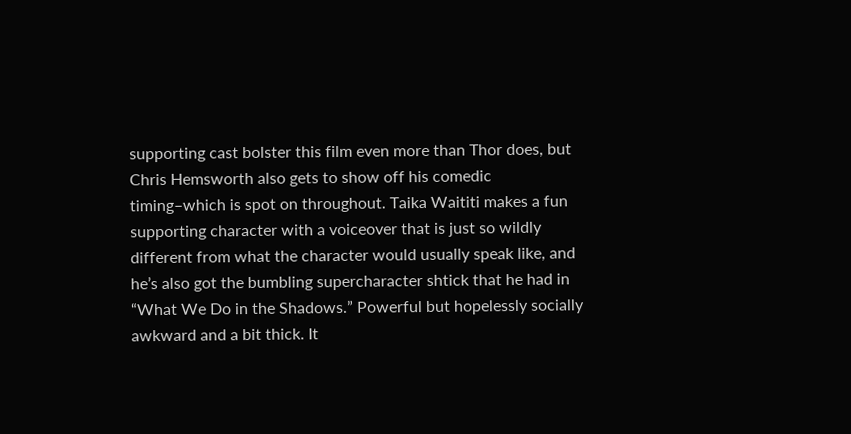supporting cast bolster this film even more than Thor does, but Chris Hemsworth also gets to show off his comedic timing–which is spot on throughout. Taika Waititi makes a fun supporting character with a voiceover that is just so wildly different from what the character would usually speak like, and he’s also got the bumbling supercharacter shtick that he had in “What We Do in the Shadows.” Powerful but hopelessly socially awkward and a bit thick. It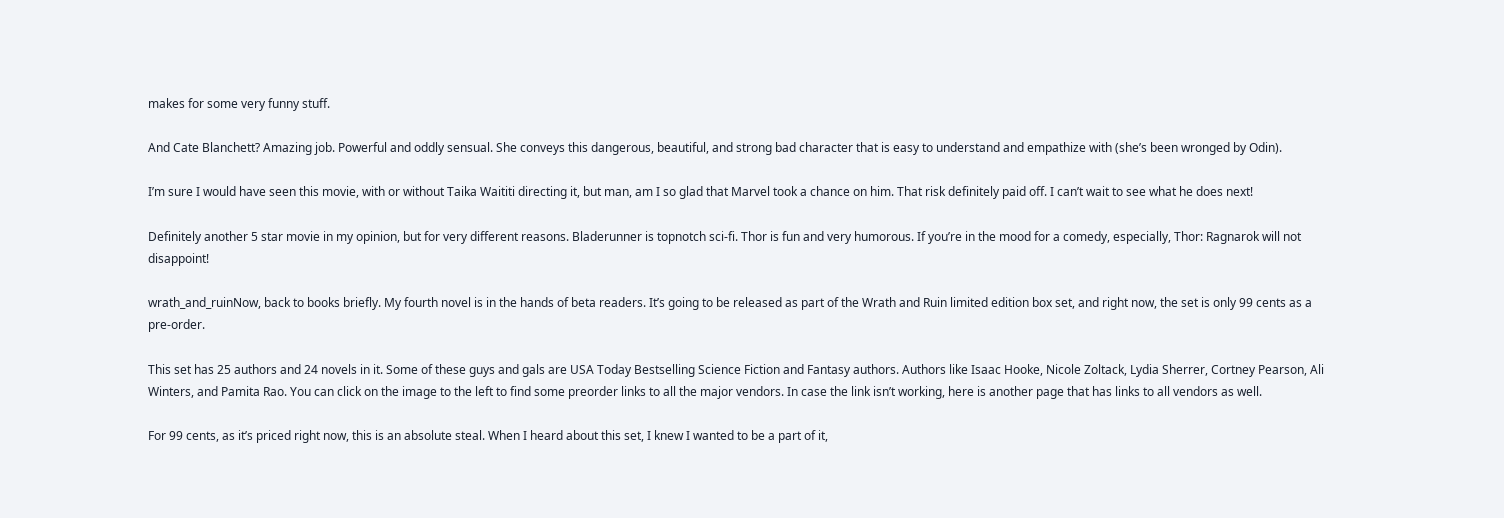makes for some very funny stuff.

And Cate Blanchett? Amazing job. Powerful and oddly sensual. She conveys this dangerous, beautiful, and strong bad character that is easy to understand and empathize with (she’s been wronged by Odin).

I’m sure I would have seen this movie, with or without Taika Waititi directing it, but man, am I so glad that Marvel took a chance on him. That risk definitely paid off. I can’t wait to see what he does next!

Definitely another 5 star movie in my opinion, but for very different reasons. Bladerunner is topnotch sci-fi. Thor is fun and very humorous. If you’re in the mood for a comedy, especially, Thor: Ragnarok will not disappoint!

wrath_and_ruinNow, back to books briefly. My fourth novel is in the hands of beta readers. It’s going to be released as part of the Wrath and Ruin limited edition box set, and right now, the set is only 99 cents as a pre-order.

This set has 25 authors and 24 novels in it. Some of these guys and gals are USA Today Bestselling Science Fiction and Fantasy authors. Authors like Isaac Hooke, Nicole Zoltack, Lydia Sherrer, Cortney Pearson, Ali Winters, and Pamita Rao. You can click on the image to the left to find some preorder links to all the major vendors. In case the link isn’t working, here is another page that has links to all vendors as well.

For 99 cents, as it’s priced right now, this is an absolute steal. When I heard about this set, I knew I wanted to be a part of it,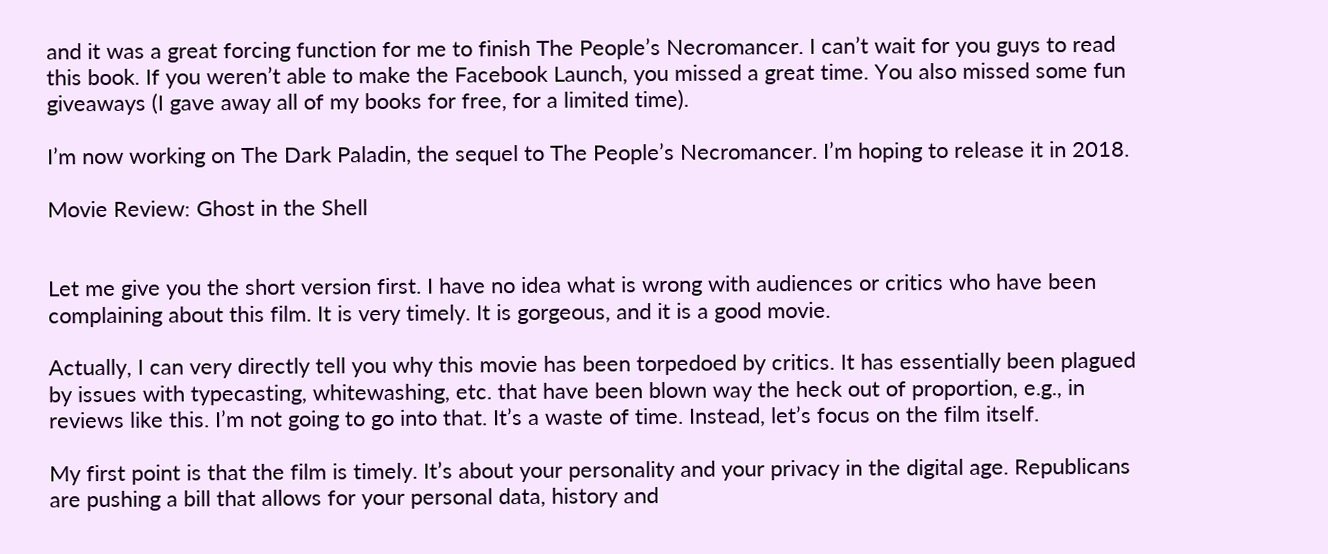and it was a great forcing function for me to finish The People’s Necromancer. I can’t wait for you guys to read this book. If you weren’t able to make the Facebook Launch, you missed a great time. You also missed some fun giveaways (I gave away all of my books for free, for a limited time).

I’m now working on The Dark Paladin, the sequel to The People’s Necromancer. I’m hoping to release it in 2018.

Movie Review: Ghost in the Shell


Let me give you the short version first. I have no idea what is wrong with audiences or critics who have been complaining about this film. It is very timely. It is gorgeous, and it is a good movie.

Actually, I can very directly tell you why this movie has been torpedoed by critics. It has essentially been plagued by issues with typecasting, whitewashing, etc. that have been blown way the heck out of proportion, e.g., in reviews like this. I’m not going to go into that. It’s a waste of time. Instead, let’s focus on the film itself.

My first point is that the film is timely. It’s about your personality and your privacy in the digital age. Republicans are pushing a bill that allows for your personal data, history and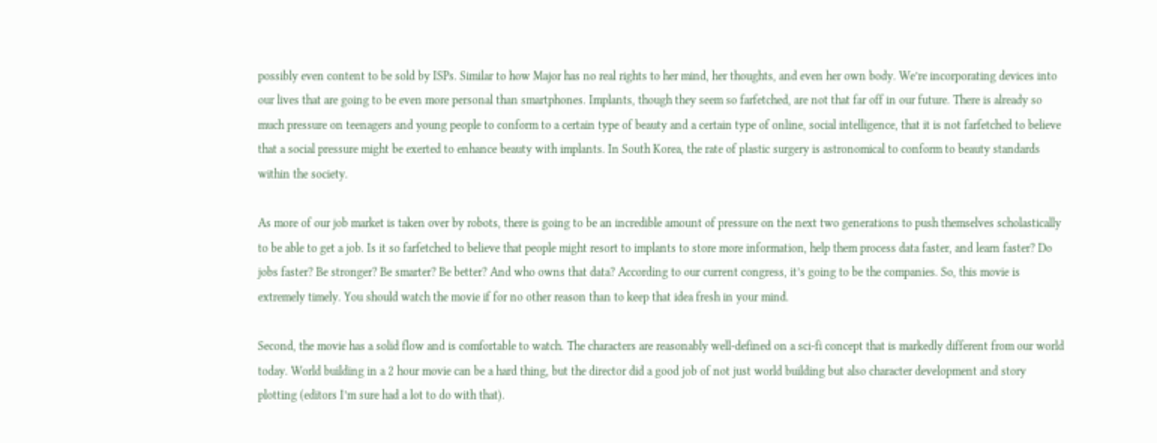possibly even content to be sold by ISPs. Similar to how Major has no real rights to her mind, her thoughts, and even her own body. We’re incorporating devices into our lives that are going to be even more personal than smartphones. Implants, though they seem so farfetched, are not that far off in our future. There is already so much pressure on teenagers and young people to conform to a certain type of beauty and a certain type of online, social intelligence, that it is not farfetched to believe that a social pressure might be exerted to enhance beauty with implants. In South Korea, the rate of plastic surgery is astronomical to conform to beauty standards within the society.

As more of our job market is taken over by robots, there is going to be an incredible amount of pressure on the next two generations to push themselves scholastically to be able to get a job. Is it so farfetched to believe that people might resort to implants to store more information, help them process data faster, and learn faster? Do jobs faster? Be stronger? Be smarter? Be better? And who owns that data? According to our current congress, it’s going to be the companies. So, this movie is extremely timely. You should watch the movie if for no other reason than to keep that idea fresh in your mind.

Second, the movie has a solid flow and is comfortable to watch. The characters are reasonably well-defined on a sci-fi concept that is markedly different from our world today. World building in a 2 hour movie can be a hard thing, but the director did a good job of not just world building but also character development and story plotting (editors I’m sure had a lot to do with that).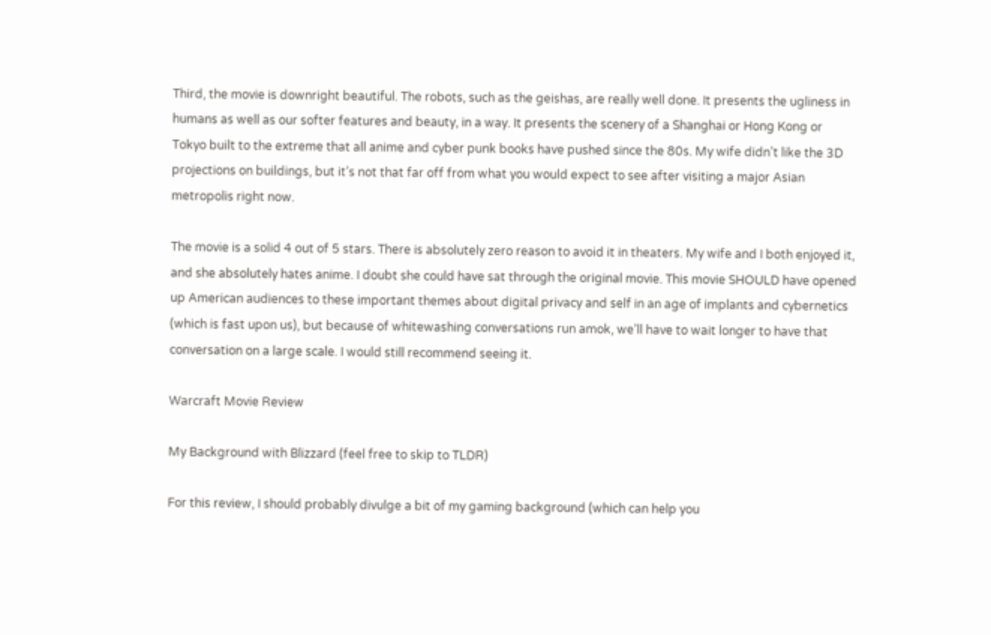Third, the movie is downright beautiful. The robots, such as the geishas, are really well done. It presents the ugliness in humans as well as our softer features and beauty, in a way. It presents the scenery of a Shanghai or Hong Kong or Tokyo built to the extreme that all anime and cyber punk books have pushed since the 80s. My wife didn’t like the 3D projections on buildings, but it’s not that far off from what you would expect to see after visiting a major Asian metropolis right now.

The movie is a solid 4 out of 5 stars. There is absolutely zero reason to avoid it in theaters. My wife and I both enjoyed it, and she absolutely hates anime. I doubt she could have sat through the original movie. This movie SHOULD have opened up American audiences to these important themes about digital privacy and self in an age of implants and cybernetics (which is fast upon us), but because of whitewashing conversations run amok, we’ll have to wait longer to have that conversation on a large scale. I would still recommend seeing it.

Warcraft Movie Review

My Background with Blizzard (feel free to skip to TLDR)

For this review, I should probably divulge a bit of my gaming background (which can help you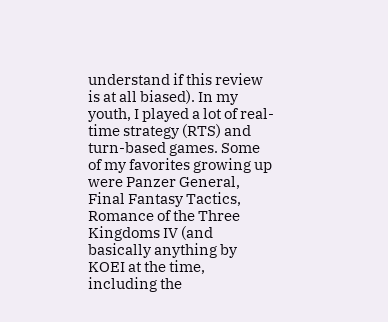understand if this review is at all biased). In my youth, I played a lot of real-time strategy (RTS) and turn-based games. Some of my favorites growing up were Panzer General, Final Fantasy Tactics, Romance of the Three Kingdoms IV (and basically anything by KOEI at the time, including the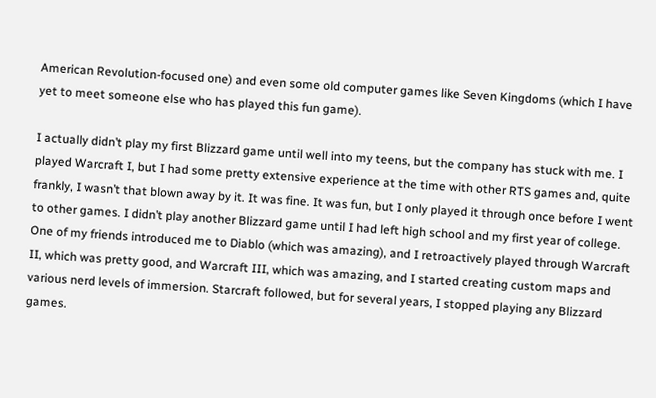American Revolution-focused one) and even some old computer games like Seven Kingdoms (which I have yet to meet someone else who has played this fun game).

I actually didn’t play my first Blizzard game until well into my teens, but the company has stuck with me. I played Warcraft I, but I had some pretty extensive experience at the time with other RTS games and, quite frankly, I wasn’t that blown away by it. It was fine. It was fun, but I only played it through once before I went to other games. I didn’t play another Blizzard game until I had left high school and my first year of college. One of my friends introduced me to Diablo (which was amazing), and I retroactively played through Warcraft II, which was pretty good, and Warcraft III, which was amazing, and I started creating custom maps and various nerd levels of immersion. Starcraft followed, but for several years, I stopped playing any Blizzard games.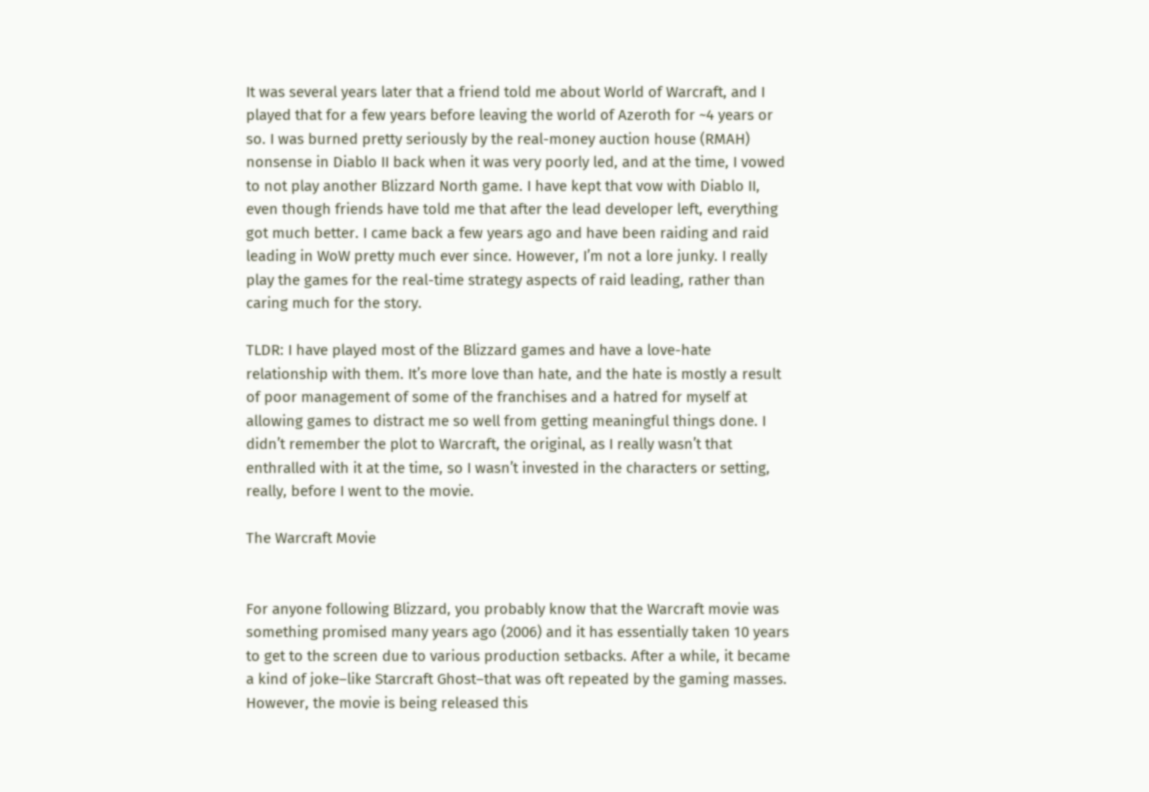It was several years later that a friend told me about World of Warcraft, and I played that for a few years before leaving the world of Azeroth for ~4 years or so. I was burned pretty seriously by the real-money auction house (RMAH) nonsense in Diablo II back when it was very poorly led, and at the time, I vowed to not play another Blizzard North game. I have kept that vow with Diablo II, even though friends have told me that after the lead developer left, everything got much better. I came back a few years ago and have been raiding and raid leading in WoW pretty much ever since. However, I’m not a lore junky. I really play the games for the real-time strategy aspects of raid leading, rather than caring much for the story.

TLDR: I have played most of the Blizzard games and have a love-hate relationship with them. It’s more love than hate, and the hate is mostly a result of poor management of some of the franchises and a hatred for myself at allowing games to distract me so well from getting meaningful things done. I didn’t remember the plot to Warcraft, the original, as I really wasn’t that enthralled with it at the time, so I wasn’t invested in the characters or setting, really, before I went to the movie.

The Warcraft Movie


For anyone following Blizzard, you probably know that the Warcraft movie was something promised many years ago (2006) and it has essentially taken 10 years to get to the screen due to various production setbacks. After a while, it became a kind of joke–like Starcraft Ghost–that was oft repeated by the gaming masses. However, the movie is being released this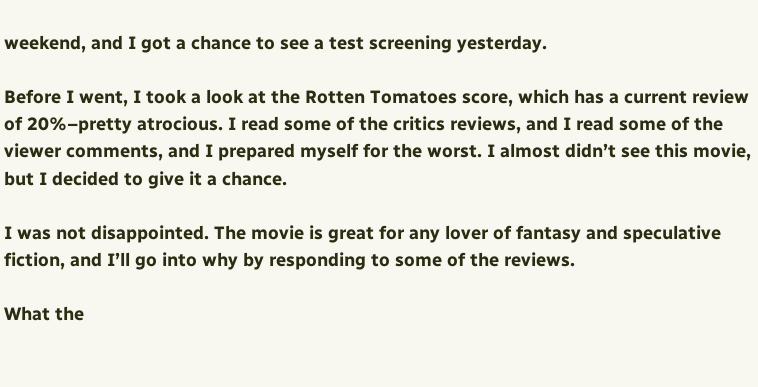weekend, and I got a chance to see a test screening yesterday.

Before I went, I took a look at the Rotten Tomatoes score, which has a current review of 20%–pretty atrocious. I read some of the critics reviews, and I read some of the viewer comments, and I prepared myself for the worst. I almost didn’t see this movie, but I decided to give it a chance.

I was not disappointed. The movie is great for any lover of fantasy and speculative fiction, and I’ll go into why by responding to some of the reviews.

What the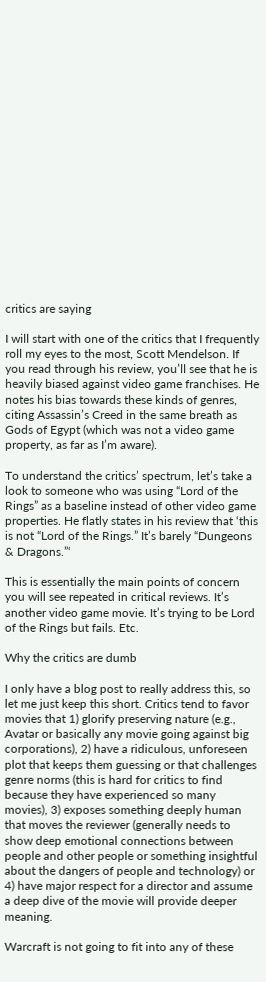critics are saying

I will start with one of the critics that I frequently roll my eyes to the most, Scott Mendelson. If you read through his review, you’ll see that he is heavily biased against video game franchises. He notes his bias towards these kinds of genres, citing Assassin’s Creed in the same breath as Gods of Egypt (which was not a video game property, as far as I’m aware).

To understand the critics’ spectrum, let’s take a look to someone who was using “Lord of the Rings” as a baseline instead of other video game properties. He flatly states in his review that ‘this is not “Lord of the Rings.” It’s barely “Dungeons & Dragons.”‘

This is essentially the main points of concern you will see repeated in critical reviews. It’s another video game movie. It’s trying to be Lord of the Rings but fails. Etc.

Why the critics are dumb

I only have a blog post to really address this, so let me just keep this short. Critics tend to favor movies that 1) glorify preserving nature (e.g., Avatar or basically any movie going against big corporations), 2) have a ridiculous, unforeseen plot that keeps them guessing or that challenges genre norms (this is hard for critics to find because they have experienced so many movies), 3) exposes something deeply human that moves the reviewer (generally needs to show deep emotional connections between people and other people or something insightful about the dangers of people and technology) or 4) have major respect for a director and assume a deep dive of the movie will provide deeper meaning.

Warcraft is not going to fit into any of these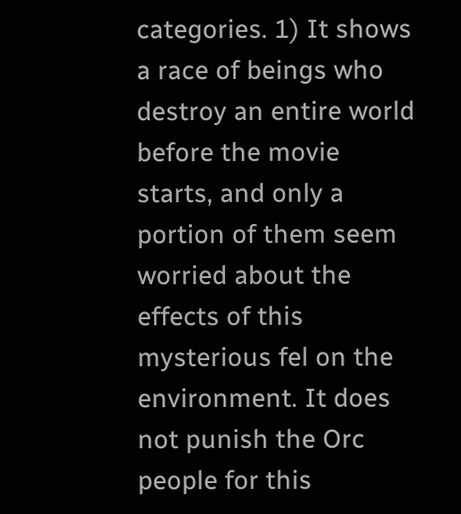categories. 1) It shows a race of beings who destroy an entire world before the movie starts, and only a portion of them seem worried about the effects of this mysterious fel on the environment. It does not punish the Orc people for this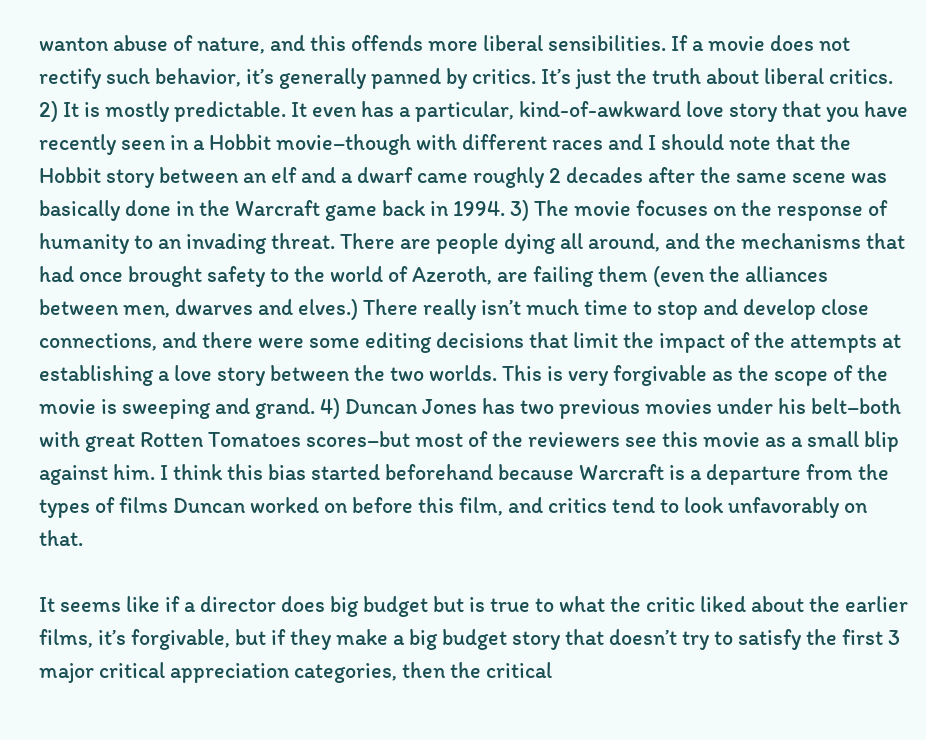wanton abuse of nature, and this offends more liberal sensibilities. If a movie does not rectify such behavior, it’s generally panned by critics. It’s just the truth about liberal critics. 2) It is mostly predictable. It even has a particular, kind-of-awkward love story that you have recently seen in a Hobbit movie–though with different races and I should note that the Hobbit story between an elf and a dwarf came roughly 2 decades after the same scene was basically done in the Warcraft game back in 1994. 3) The movie focuses on the response of humanity to an invading threat. There are people dying all around, and the mechanisms that had once brought safety to the world of Azeroth, are failing them (even the alliances between men, dwarves and elves.) There really isn’t much time to stop and develop close connections, and there were some editing decisions that limit the impact of the attempts at establishing a love story between the two worlds. This is very forgivable as the scope of the movie is sweeping and grand. 4) Duncan Jones has two previous movies under his belt–both with great Rotten Tomatoes scores–but most of the reviewers see this movie as a small blip against him. I think this bias started beforehand because Warcraft is a departure from the types of films Duncan worked on before this film, and critics tend to look unfavorably on that.

It seems like if a director does big budget but is true to what the critic liked about the earlier films, it’s forgivable, but if they make a big budget story that doesn’t try to satisfy the first 3 major critical appreciation categories, then the critical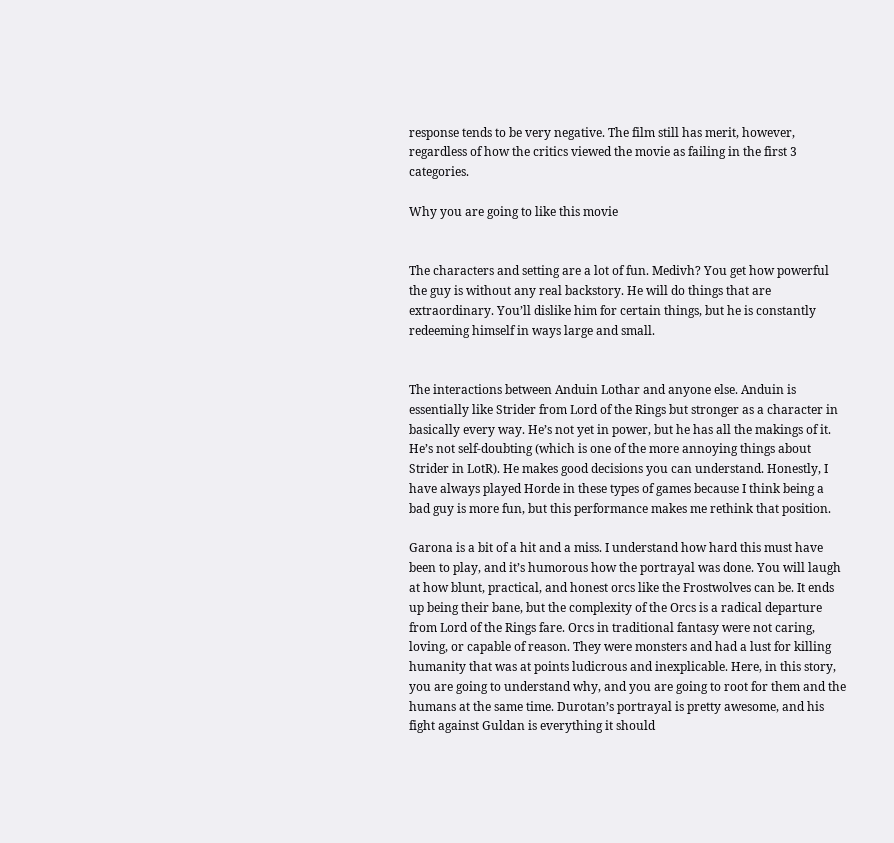response tends to be very negative. The film still has merit, however, regardless of how the critics viewed the movie as failing in the first 3 categories.

Why you are going to like this movie


The characters and setting are a lot of fun. Medivh? You get how powerful the guy is without any real backstory. He will do things that are extraordinary. You’ll dislike him for certain things, but he is constantly redeeming himself in ways large and small.


The interactions between Anduin Lothar and anyone else. Anduin is essentially like Strider from Lord of the Rings but stronger as a character in basically every way. He’s not yet in power, but he has all the makings of it. He’s not self-doubting (which is one of the more annoying things about Strider in LotR). He makes good decisions you can understand. Honestly, I have always played Horde in these types of games because I think being a bad guy is more fun, but this performance makes me rethink that position.

Garona is a bit of a hit and a miss. I understand how hard this must have been to play, and it’s humorous how the portrayal was done. You will laugh at how blunt, practical, and honest orcs like the Frostwolves can be. It ends up being their bane, but the complexity of the Orcs is a radical departure from Lord of the Rings fare. Orcs in traditional fantasy were not caring, loving, or capable of reason. They were monsters and had a lust for killing humanity that was at points ludicrous and inexplicable. Here, in this story, you are going to understand why, and you are going to root for them and the humans at the same time. Durotan’s portrayal is pretty awesome, and his fight against Guldan is everything it should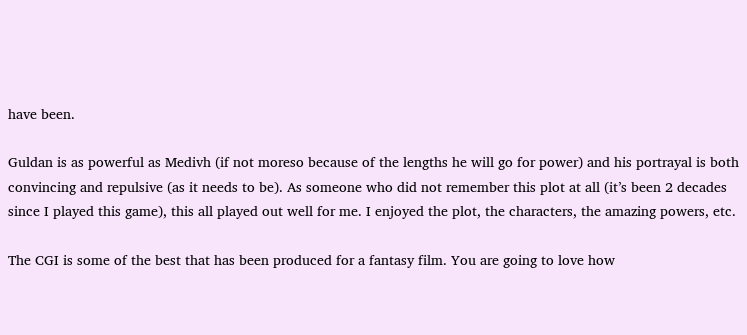have been.

Guldan is as powerful as Medivh (if not moreso because of the lengths he will go for power) and his portrayal is both convincing and repulsive (as it needs to be). As someone who did not remember this plot at all (it’s been 2 decades since I played this game), this all played out well for me. I enjoyed the plot, the characters, the amazing powers, etc.

The CGI is some of the best that has been produced for a fantasy film. You are going to love how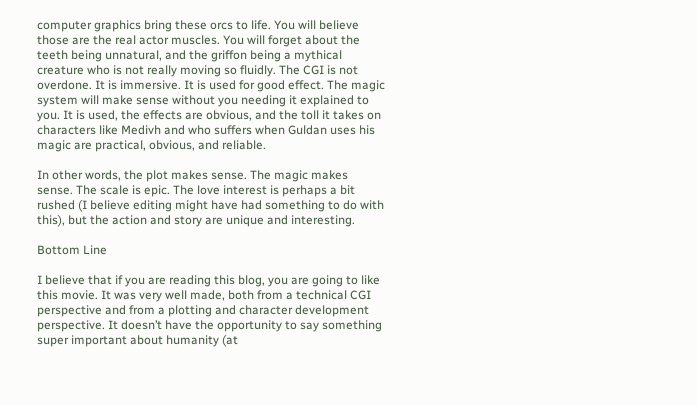computer graphics bring these orcs to life. You will believe those are the real actor muscles. You will forget about the teeth being unnatural, and the griffon being a mythical creature who is not really moving so fluidly. The CGI is not overdone. It is immersive. It is used for good effect. The magic system will make sense without you needing it explained to you. It is used, the effects are obvious, and the toll it takes on characters like Medivh and who suffers when Guldan uses his magic are practical, obvious, and reliable.

In other words, the plot makes sense. The magic makes sense. The scale is epic. The love interest is perhaps a bit rushed (I believe editing might have had something to do with this), but the action and story are unique and interesting.

Bottom Line

I believe that if you are reading this blog, you are going to like this movie. It was very well made, both from a technical CGI perspective and from a plotting and character development perspective. It doesn’t have the opportunity to say something super important about humanity (at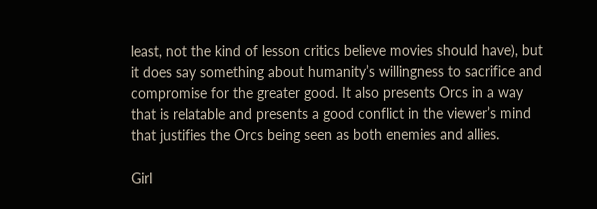least, not the kind of lesson critics believe movies should have), but it does say something about humanity’s willingness to sacrifice and compromise for the greater good. It also presents Orcs in a way that is relatable and presents a good conflict in the viewer’s mind that justifies the Orcs being seen as both enemies and allies.

Girl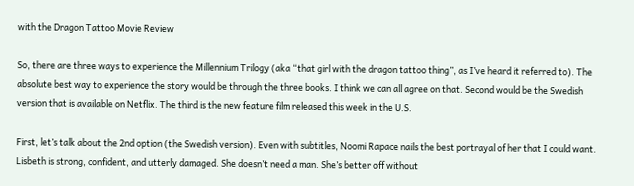with the Dragon Tattoo Movie Review

So, there are three ways to experience the Millennium Trilogy (aka “that girl with the dragon tattoo thing”, as I’ve heard it referred to). The absolute best way to experience the story would be through the three books. I think we can all agree on that. Second would be the Swedish version that is available on Netflix. The third is the new feature film released this week in the U.S.

First, let’s talk about the 2nd option (the Swedish version). Even with subtitles, Noomi Rapace nails the best portrayal of her that I could want. Lisbeth is strong, confident, and utterly damaged. She doesn’t need a man. She’s better off without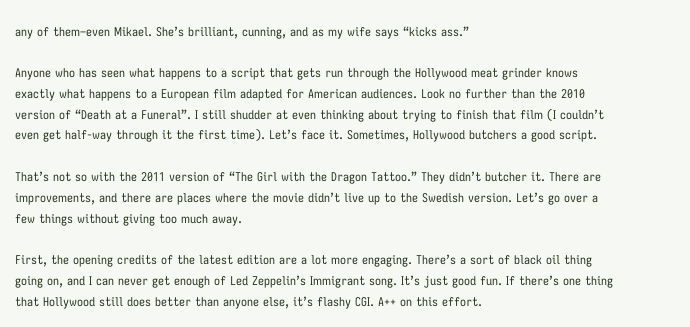any of them–even Mikael. She’s brilliant, cunning, and as my wife says “kicks ass.”

Anyone who has seen what happens to a script that gets run through the Hollywood meat grinder knows exactly what happens to a European film adapted for American audiences. Look no further than the 2010 version of “Death at a Funeral”. I still shudder at even thinking about trying to finish that film (I couldn’t even get half-way through it the first time). Let’s face it. Sometimes, Hollywood butchers a good script.

That’s not so with the 2011 version of “The Girl with the Dragon Tattoo.” They didn’t butcher it. There are improvements, and there are places where the movie didn’t live up to the Swedish version. Let’s go over a few things without giving too much away.

First, the opening credits of the latest edition are a lot more engaging. There’s a sort of black oil thing going on, and I can never get enough of Led Zeppelin’s Immigrant song. It’s just good fun. If there’s one thing that Hollywood still does better than anyone else, it’s flashy CGI. A++ on this effort.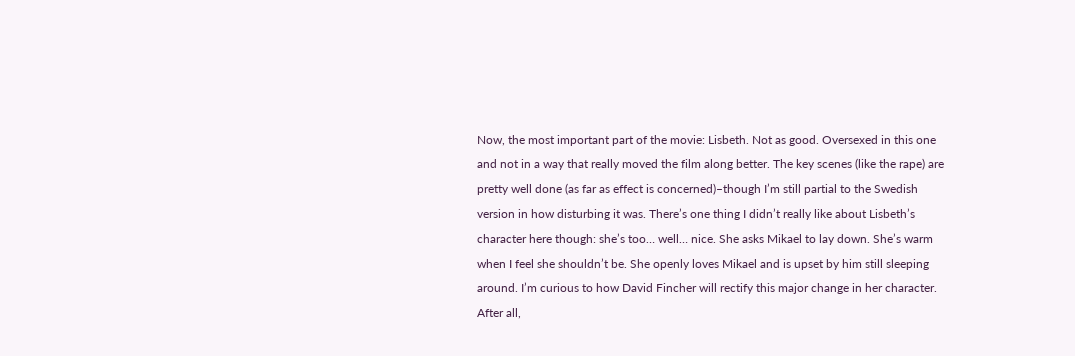Now, the most important part of the movie: Lisbeth. Not as good. Oversexed in this one and not in a way that really moved the film along better. The key scenes (like the rape) are pretty well done (as far as effect is concerned)–though I’m still partial to the Swedish version in how disturbing it was. There’s one thing I didn’t really like about Lisbeth’s character here though: she’s too… well… nice. She asks Mikael to lay down. She’s warm when I feel she shouldn’t be. She openly loves Mikael and is upset by him still sleeping around. I’m curious to how David Fincher will rectify this major change in her character. After all,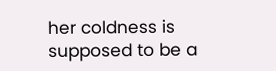her coldness is supposed to be a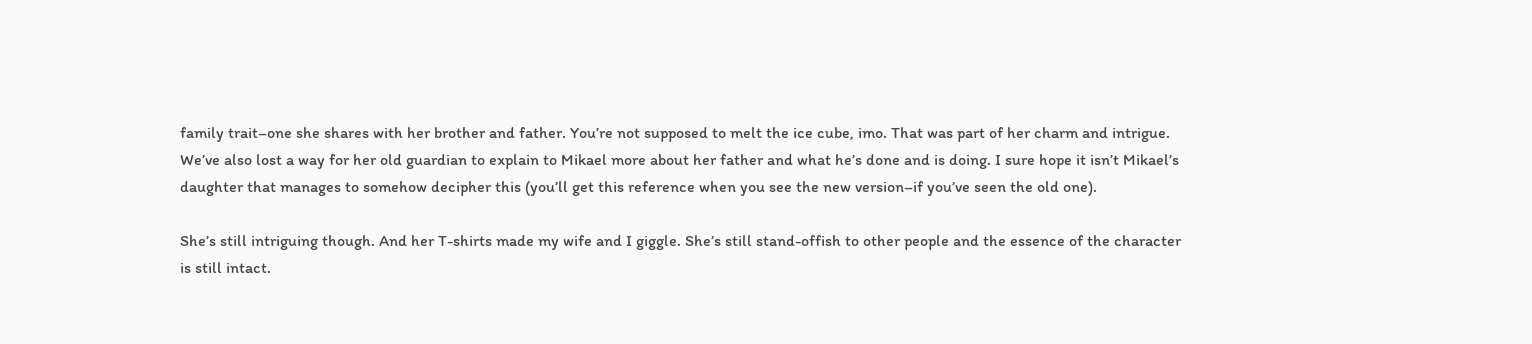family trait–one she shares with her brother and father. You’re not supposed to melt the ice cube, imo. That was part of her charm and intrigue. We’ve also lost a way for her old guardian to explain to Mikael more about her father and what he’s done and is doing. I sure hope it isn’t Mikael’s daughter that manages to somehow decipher this (you’ll get this reference when you see the new version–if you’ve seen the old one).

She’s still intriguing though. And her T-shirts made my wife and I giggle. She’s still stand-offish to other people and the essence of the character is still intact.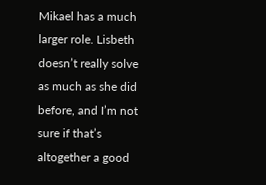Mikael has a much larger role. Lisbeth doesn’t really solve as much as she did before, and I’m not sure if that’s altogether a good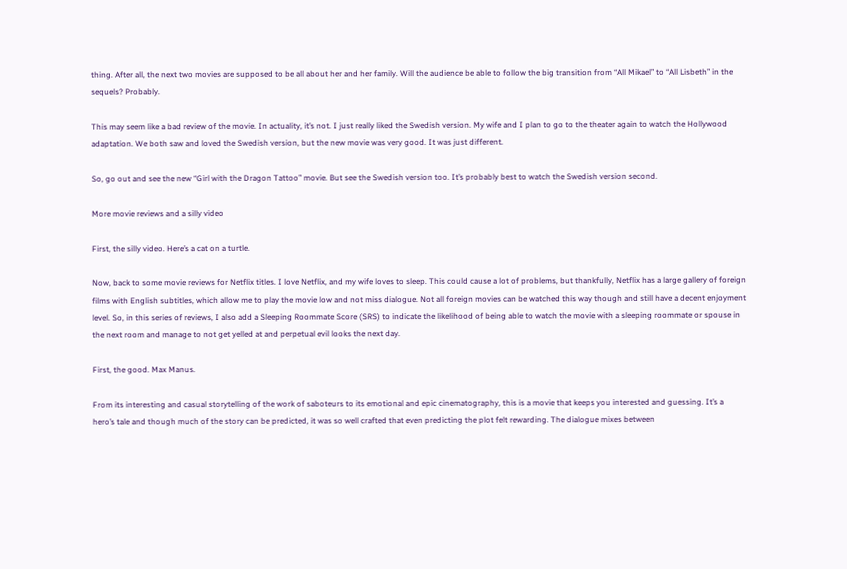thing. After all, the next two movies are supposed to be all about her and her family. Will the audience be able to follow the big transition from “All Mikael” to “All Lisbeth” in the sequels? Probably.

This may seem like a bad review of the movie. In actuality, it’s not. I just really liked the Swedish version. My wife and I plan to go to the theater again to watch the Hollywood adaptation. We both saw and loved the Swedish version, but the new movie was very good. It was just different.

So, go out and see the new “Girl with the Dragon Tattoo” movie. But see the Swedish version too. It’s probably best to watch the Swedish version second.

More movie reviews and a silly video

First, the silly video. Here’s a cat on a turtle.

Now, back to some movie reviews for Netflix titles. I love Netflix, and my wife loves to sleep. This could cause a lot of problems, but thankfully, Netflix has a large gallery of foreign films with English subtitles, which allow me to play the movie low and not miss dialogue. Not all foreign movies can be watched this way though and still have a decent enjoyment level. So, in this series of reviews, I also add a Sleeping Roommate Score (SRS) to indicate the likelihood of being able to watch the movie with a sleeping roommate or spouse in the next room and manage to not get yelled at and perpetual evil looks the next day.

First, the good. Max Manus.

From its interesting and casual storytelling of the work of saboteurs to its emotional and epic cinematography, this is a movie that keeps you interested and guessing. It’s a hero’s tale and though much of the story can be predicted, it was so well crafted that even predicting the plot felt rewarding. The dialogue mixes between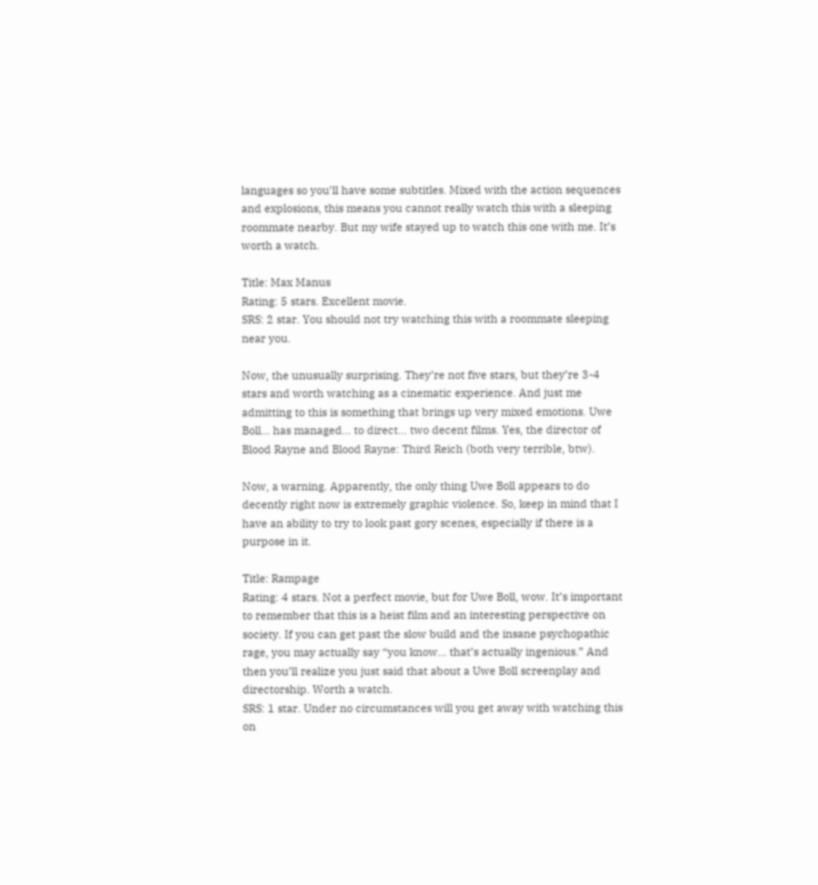languages so you’ll have some subtitles. Mixed with the action sequences and explosions, this means you cannot really watch this with a sleeping roommate nearby. But my wife stayed up to watch this one with me. It’s worth a watch.

Title: Max Manus
Rating: 5 stars. Excellent movie.
SRS: 2 star. You should not try watching this with a roommate sleeping near you.

Now, the unusually surprising. They’re not five stars, but they’re 3-4 stars and worth watching as a cinematic experience. And just me admitting to this is something that brings up very mixed emotions. Uwe Boll… has managed… to direct… two decent films. Yes, the director of Blood Rayne and Blood Rayne: Third Reich (both very terrible, btw).

Now, a warning. Apparently, the only thing Uwe Boll appears to do decently right now is extremely graphic violence. So, keep in mind that I have an ability to try to look past gory scenes, especially if there is a purpose in it.

Title: Rampage
Rating: 4 stars. Not a perfect movie, but for Uwe Boll, wow. It’s important to remember that this is a heist film and an interesting perspective on society. If you can get past the slow build and the insane psychopathic rage, you may actually say “you know… that’s actually ingenious.” And then you’ll realize you just said that about a Uwe Boll screenplay and directorship. Worth a watch.
SRS: 1 star. Under no circumstances will you get away with watching this on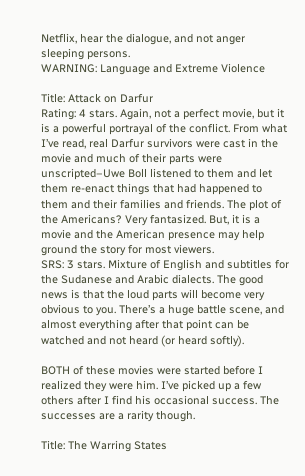Netflix, hear the dialogue, and not anger sleeping persons.
WARNING: Language and Extreme Violence

Title: Attack on Darfur
Rating: 4 stars. Again, not a perfect movie, but it is a powerful portrayal of the conflict. From what I’ve read, real Darfur survivors were cast in the movie and much of their parts were unscripted–Uwe Boll listened to them and let them re-enact things that had happened to them and their families and friends. The plot of the Americans? Very fantasized. But, it is a movie and the American presence may help ground the story for most viewers.
SRS: 3 stars. Mixture of English and subtitles for the Sudanese and Arabic dialects. The good news is that the loud parts will become very obvious to you. There’s a huge battle scene, and almost everything after that point can be watched and not heard (or heard softly).

BOTH of these movies were started before I realized they were him. I’ve picked up a few others after I find his occasional success. The successes are a rarity though.

Title: The Warring States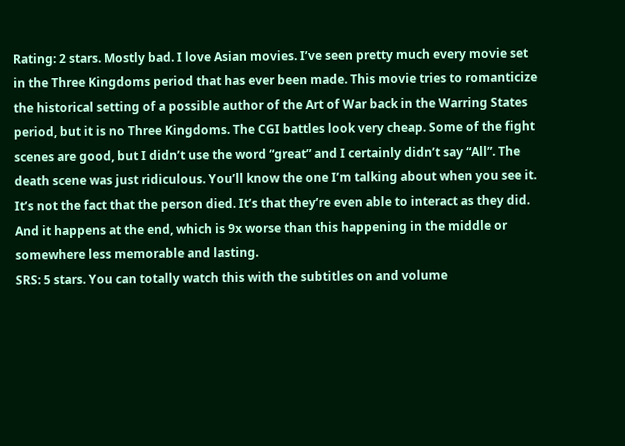Rating: 2 stars. Mostly bad. I love Asian movies. I’ve seen pretty much every movie set in the Three Kingdoms period that has ever been made. This movie tries to romanticize the historical setting of a possible author of the Art of War back in the Warring States period, but it is no Three Kingdoms. The CGI battles look very cheap. Some of the fight scenes are good, but I didn’t use the word “great” and I certainly didn’t say “All”. The death scene was just ridiculous. You’ll know the one I’m talking about when you see it. It’s not the fact that the person died. It’s that they’re even able to interact as they did. And it happens at the end, which is 9x worse than this happening in the middle or somewhere less memorable and lasting.
SRS: 5 stars. You can totally watch this with the subtitles on and volume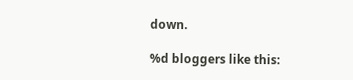down.

%d bloggers like this: